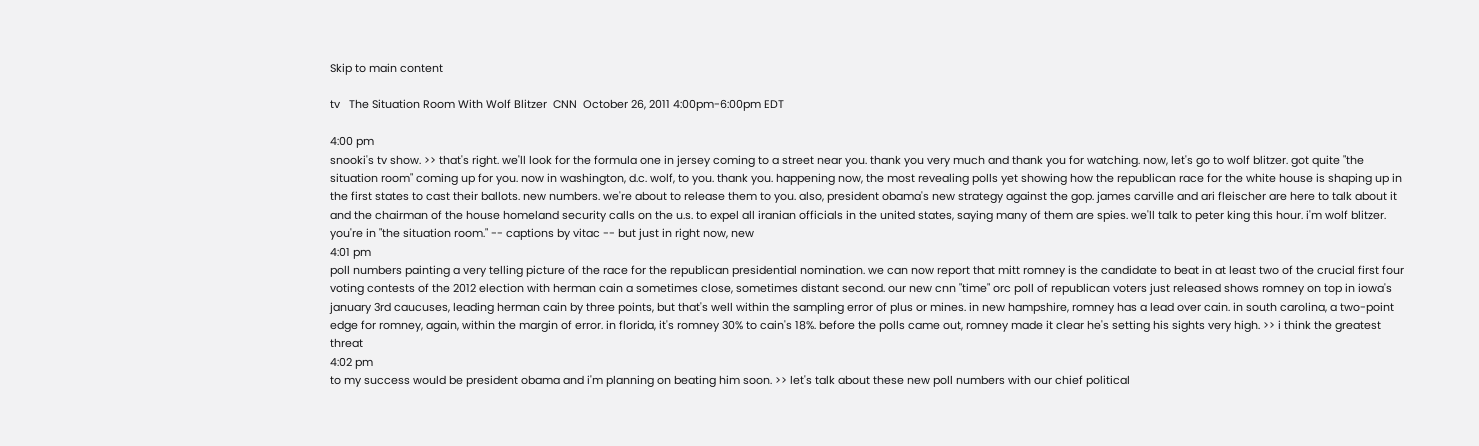Skip to main content

tv   The Situation Room With Wolf Blitzer  CNN  October 26, 2011 4:00pm-6:00pm EDT

4:00 pm
snooki's tv show. >> that's right. we'll look for the formula one in jersey coming to a street near you. thank you very much and thank you for watching. now, let's go to wolf blitzer. got quite "the situation room" coming up for you. now in washington, d.c. wolf, to you. thank you. happening now, the most revealing polls yet showing how the republican race for the white house is shaping up in the first states to cast their ballots. new numbers. we're about to release them to you. also, president obama's new strategy against the gop. james carville and ari fleischer are here to talk about it and the chairman of the house homeland security calls on the u.s. to expel all iranian officials in the united states, saying many of them are spies. we'll talk to peter king this hour. i'm wolf blitzer. you're in "the situation room." -- captions by vitac -- but just in right now, new
4:01 pm
poll numbers painting a very telling picture of the race for the republican presidential nomination. we can now report that mitt romney is the candidate to beat in at least two of the crucial first four voting contests of the 2012 election with herman cain a sometimes close, sometimes distant second. our new cnn "time" orc poll of republican voters just released shows romney on top in iowa's january 3rd caucuses, leading herman cain by three points, but that's well within the sampling error of plus or mines. in new hampshire, romney has a lead over cain. in south carolina, a two-point edge for romney, again, within the margin of error. in florida, it's romney 30% to cain's 18%. before the polls came out, romney made it clear he's setting his sights very high. >> i think the greatest threat
4:02 pm
to my success would be president obama and i'm planning on beating him soon. >> let's talk about these new poll numbers with our chief political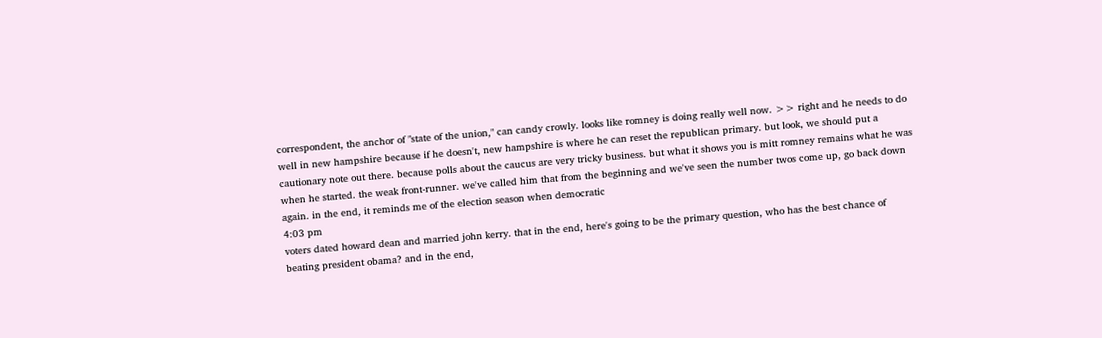correspondent, the anchor of "state of the union," can candy crowly. looks like romney is doing really well now. >> right and he needs to do well in new hampshire because if he doesn't, new hampshire is where he can reset the republican primary. but look, we should put a cautionary note out there. because polls about the caucus are very tricky business. but what it shows you is mitt romney remains what he was when he started. the weak front-runner. we've called him that from the beginning and we've seen the number twos come up, go back down again. in the end, it reminds me of the election season when democratic
4:03 pm
voters dated howard dean and married john kerry. that in the end, here's going to be the primary question, who has the best chance of beating president obama? and in the end,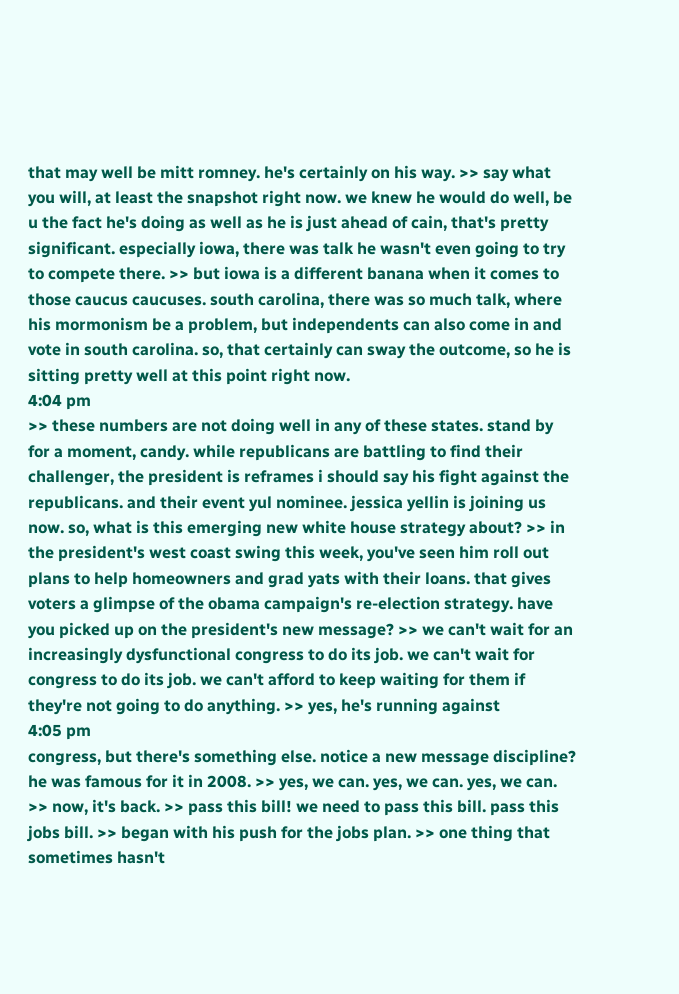that may well be mitt romney. he's certainly on his way. >> say what you will, at least the snapshot right now. we knew he would do well, be u the fact he's doing as well as he is just ahead of cain, that's pretty significant. especially iowa, there was talk he wasn't even going to try to compete there. >> but iowa is a different banana when it comes to those caucus caucuses. south carolina, there was so much talk, where his mormonism be a problem, but independents can also come in and vote in south carolina. so, that certainly can sway the outcome, so he is sitting pretty well at this point right now.
4:04 pm
>> these numbers are not doing well in any of these states. stand by for a moment, candy. while republicans are battling to find their challenger, the president is reframes i should say his fight against the republicans. and their event yul nominee. jessica yellin is joining us now. so, what is this emerging new white house strategy about? >> in the president's west coast swing this week, you've seen him roll out plans to help homeowners and grad yats with their loans. that gives voters a glimpse of the obama campaign's re-election strategy. have you picked up on the president's new message? >> we can't wait for an increasingly dysfunctional congress to do its job. we can't wait for congress to do its job. we can't afford to keep waiting for them if they're not going to do anything. >> yes, he's running against
4:05 pm
congress, but there's something else. notice a new message discipline? he was famous for it in 2008. >> yes, we can. yes, we can. yes, we can. >> now, it's back. >> pass this bill! we need to pass this bill. pass this jobs bill. >> began with his push for the jobs plan. >> one thing that sometimes hasn't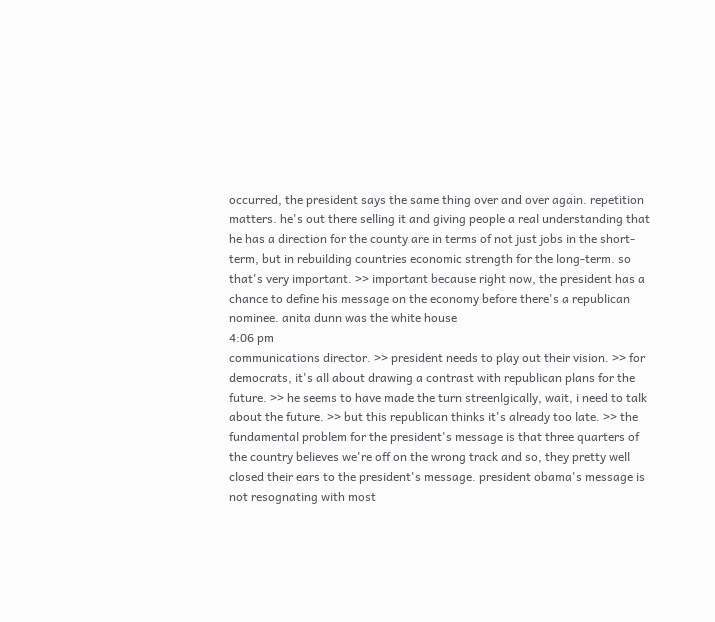occurred, the president says the same thing over and over again. repetition matters. he's out there selling it and giving people a real understanding that he has a direction for the county are in terms of not just jobs in the short-term, but in rebuilding countries economic strength for the long-term. so that's very important. >> important because right now, the president has a chance to define his message on the economy before there's a republican nominee. anita dunn was the white house
4:06 pm
communications director. >> president needs to play out their vision. >> for democrats, it's all about drawing a contrast with republican plans for the future. >> he seems to have made the turn streenlgically, wait, i need to talk about the future. >> but this republican thinks it's already too late. >> the fundamental problem for the president's message is that three quarters of the country believes we're off on the wrong track and so, they pretty well closed their ears to the president's message. president obama's message is not resognating with most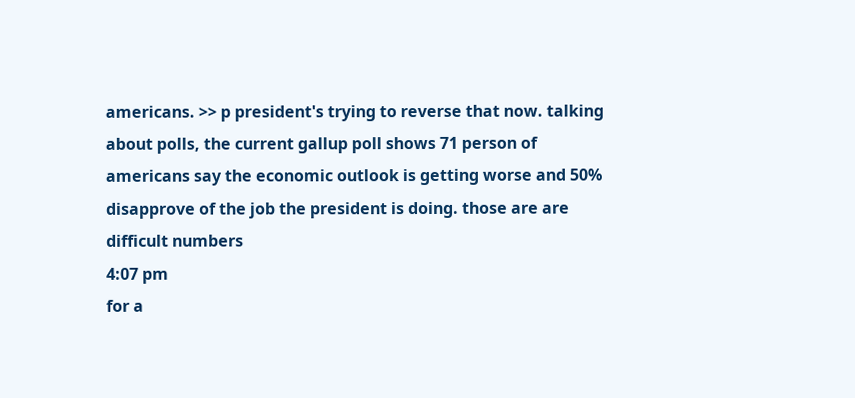americans. >> p president's trying to reverse that now. talking about polls, the current gallup poll shows 71 person of americans say the economic outlook is getting worse and 50% disapprove of the job the president is doing. those are are difficult numbers
4:07 pm
for a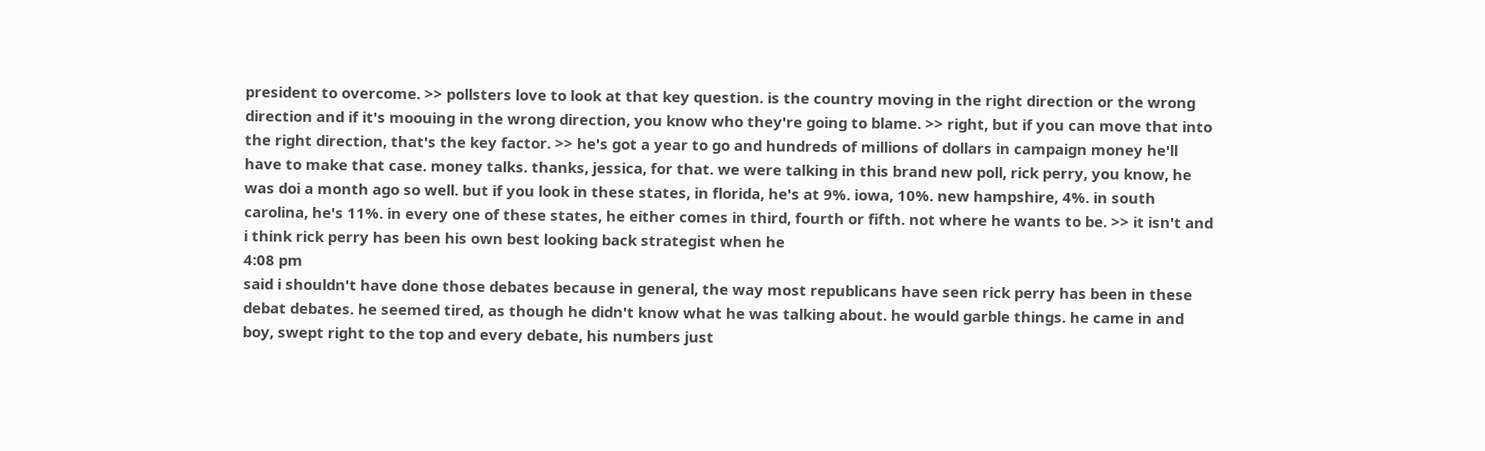president to overcome. >> pollsters love to look at that key question. is the country moving in the right direction or the wrong direction and if it's moouing in the wrong direction, you know who they're going to blame. >> right, but if you can move that into the right direction, that's the key factor. >> he's got a year to go and hundreds of millions of dollars in campaign money he'll have to make that case. money talks. thanks, jessica, for that. we were talking in this brand new poll, rick perry, you know, he was doi a month ago so well. but if you look in these states, in florida, he's at 9%. iowa, 10%. new hampshire, 4%. in south carolina, he's 11%. in every one of these states, he either comes in third, fourth or fifth. not where he wants to be. >> it isn't and i think rick perry has been his own best looking back strategist when he
4:08 pm
said i shouldn't have done those debates because in general, the way most republicans have seen rick perry has been in these debat debates. he seemed tired, as though he didn't know what he was talking about. he would garble things. he came in and boy, swept right to the top and every debate, his numbers just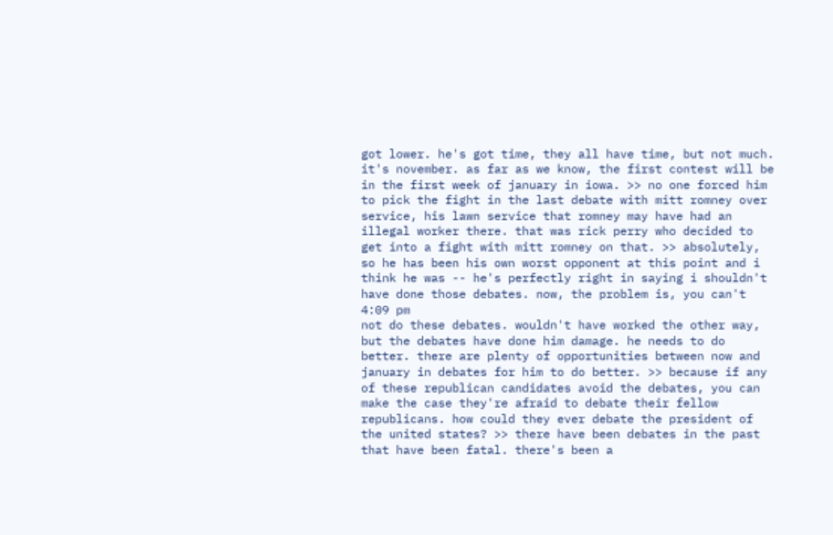got lower. he's got time, they all have time, but not much. it's november. as far as we know, the first contest will be in the first week of january in iowa. >> no one forced him to pick the fight in the last debate with mitt romney over service, his lawn service that romney may have had an illegal worker there. that was rick perry who decided to get into a fight with mitt romney on that. >> absolutely, so he has been his own worst opponent at this point and i think he was -- he's perfectly right in saying i shouldn't have done those debates. now, the problem is, you can't
4:09 pm
not do these debates. wouldn't have worked the other way, but the debates have done him damage. he needs to do better. there are plenty of opportunities between now and january in debates for him to do better. >> because if any of these republican candidates avoid the debates, you can make the case they're afraid to debate their fellow republicans. how could they ever debate the president of the united states? >> there have been debates in the past that have been fatal. there's been a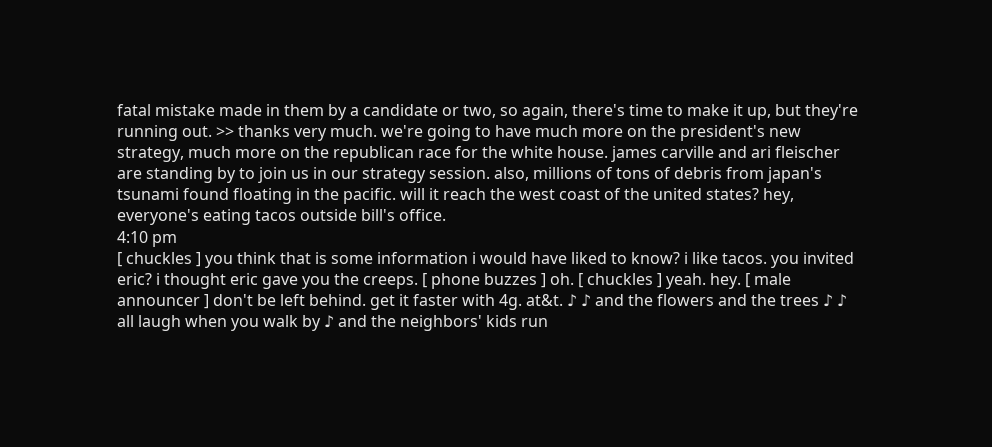fatal mistake made in them by a candidate or two, so again, there's time to make it up, but they're running out. >> thanks very much. we're going to have much more on the president's new strategy, much more on the republican race for the white house. james carville and ari fleischer are standing by to join us in our strategy session. also, millions of tons of debris from japan's tsunami found floating in the pacific. will it reach the west coast of the united states? hey, everyone's eating tacos outside bill's office.
4:10 pm
[ chuckles ] you think that is some information i would have liked to know? i like tacos. you invited eric? i thought eric gave you the creeps. [ phone buzzes ] oh. [ chuckles ] yeah. hey. [ male announcer ] don't be left behind. get it faster with 4g. at&t. ♪ ♪ and the flowers and the trees ♪ ♪ all laugh when you walk by ♪ and the neighbors' kids run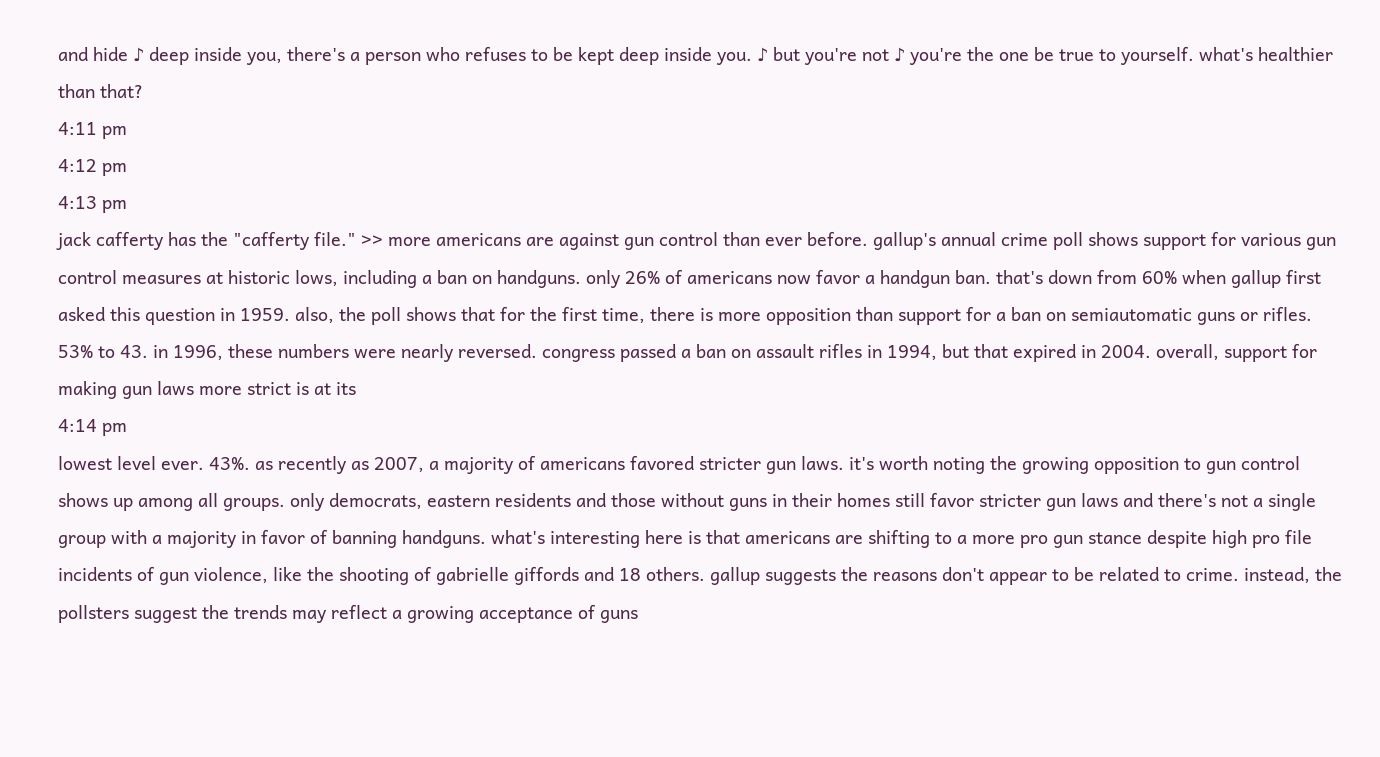and hide ♪ deep inside you, there's a person who refuses to be kept deep inside you. ♪ but you're not ♪ you're the one be true to yourself. what's healthier than that?
4:11 pm
4:12 pm
4:13 pm
jack cafferty has the "cafferty file." >> more americans are against gun control than ever before. gallup's annual crime poll shows support for various gun control measures at historic lows, including a ban on handguns. only 26% of americans now favor a handgun ban. that's down from 60% when gallup first asked this question in 1959. also, the poll shows that for the first time, there is more opposition than support for a ban on semiautomatic guns or rifles. 53% to 43. in 1996, these numbers were nearly reversed. congress passed a ban on assault rifles in 1994, but that expired in 2004. overall, support for making gun laws more strict is at its
4:14 pm
lowest level ever. 43%. as recently as 2007, a majority of americans favored stricter gun laws. it's worth noting the growing opposition to gun control shows up among all groups. only democrats, eastern residents and those without guns in their homes still favor stricter gun laws and there's not a single group with a majority in favor of banning handguns. what's interesting here is that americans are shifting to a more pro gun stance despite high pro file incidents of gun violence, like the shooting of gabrielle giffords and 18 others. gallup suggests the reasons don't appear to be related to crime. instead, the pollsters suggest the trends may reflect a growing acceptance of guns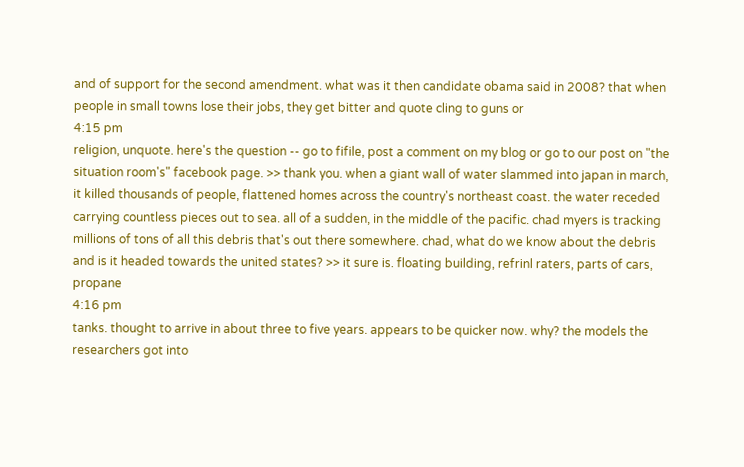and of support for the second amendment. what was it then candidate obama said in 2008? that when people in small towns lose their jobs, they get bitter and quote cling to guns or
4:15 pm
religion, unquote. here's the question -- go to fifile, post a comment on my blog or go to our post on "the situation room's" facebook page. >> thank you. when a giant wall of water slammed into japan in march, it killed thousands of people, flattened homes across the country's northeast coast. the water receded carrying countless pieces out to sea. all of a sudden, in the middle of the pacific. chad myers is tracking millions of tons of all this debris that's out there somewhere. chad, what do we know about the debris and is it headed towards the united states? >> it sure is. floating building, refrinl raters, parts of cars, propane
4:16 pm
tanks. thought to arrive in about three to five years. appears to be quicker now. why? the models the researchers got into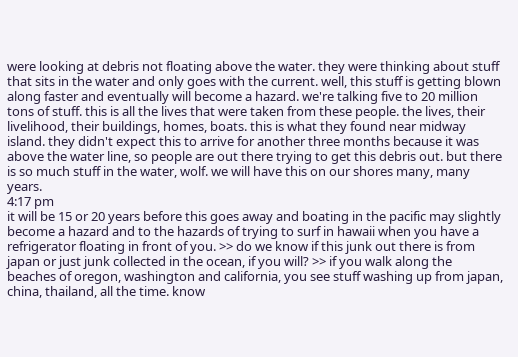were looking at debris not floating above the water. they were thinking about stuff that sits in the water and only goes with the current. well, this stuff is getting blown along faster and eventually will become a hazard. we're talking five to 20 million tons of stuff. this is all the lives that were taken from these people. the lives, their livelihood, their buildings, homes, boats. this is what they found near midway island. they didn't expect this to arrive for another three months because it was above the water line, so people are out there trying to get this debris out. but there is so much stuff in the water, wolf. we will have this on our shores many, many years.
4:17 pm
it will be 15 or 20 years before this goes away and boating in the pacific may slightly become a hazard and to the hazards of trying to surf in hawaii when you have a refrigerator floating in front of you. >> do we know if this junk out there is from japan or just junk collected in the ocean, if you will? >> if you walk along the beaches of oregon, washington and california, you see stuff washing up from japan, china, thailand, all the time. know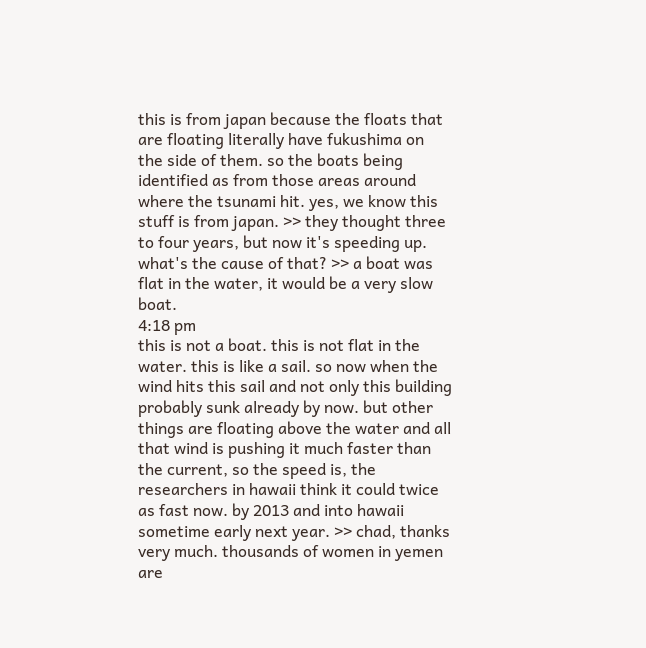this is from japan because the floats that are floating literally have fukushima on the side of them. so the boats being identified as from those areas around where the tsunami hit. yes, we know this stuff is from japan. >> they thought three to four years, but now it's speeding up. what's the cause of that? >> a boat was flat in the water, it would be a very slow boat.
4:18 pm
this is not a boat. this is not flat in the water. this is like a sail. so now when the wind hits this sail and not only this building probably sunk already by now. but other things are floating above the water and all that wind is pushing it much faster than the current, so the speed is, the researchers in hawaii think it could twice as fast now. by 2013 and into hawaii sometime early next year. >> chad, thanks very much. thousands of women in yemen are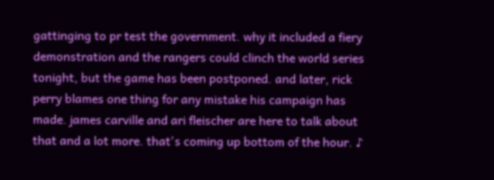gattinging to pr test the government. why it included a fiery demonstration and the rangers could clinch the world series tonight, but the game has been postponed. and later, rick perry blames one thing for any mistake his campaign has made. james carville and ari fleischer are here to talk about that and a lot more. that's coming up bottom of the hour. ♪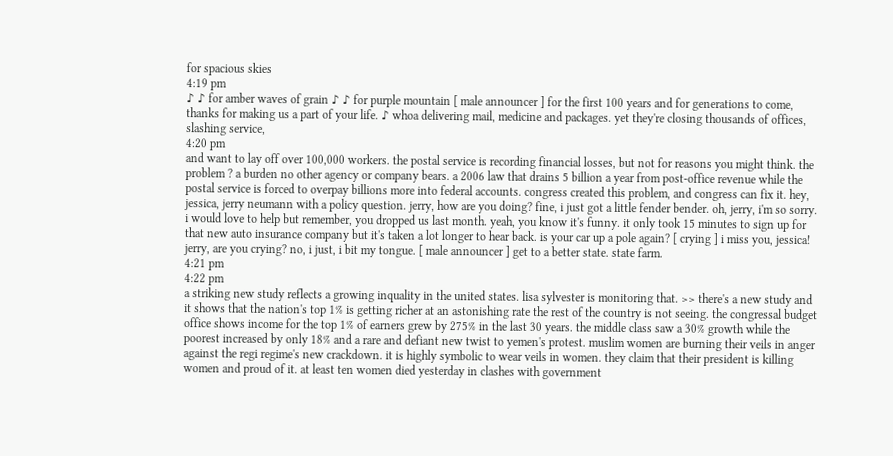for spacious skies
4:19 pm
♪ ♪ for amber waves of grain ♪ ♪ for purple mountain [ male announcer ] for the first 100 years and for generations to come, thanks for making us a part of your life. ♪ whoa delivering mail, medicine and packages. yet they're closing thousands of offices, slashing service,
4:20 pm
and want to lay off over 100,000 workers. the postal service is recording financial losses, but not for reasons you might think. the problem ? a burden no other agency or company bears. a 2006 law that drains 5 billion a year from post-office revenue while the postal service is forced to overpay billions more into federal accounts. congress created this problem, and congress can fix it. hey, jessica, jerry neumann with a policy question. jerry, how are you doing? fine, i just got a little fender bender. oh, jerry, i'm so sorry. i would love to help but remember, you dropped us last month. yeah, you know it's funny. it only took 15 minutes to sign up for that new auto insurance company but it's taken a lot longer to hear back. is your car up a pole again? [ crying ] i miss you, jessica! jerry, are you crying? no, i just, i bit my tongue. [ male announcer ] get to a better state. state farm.
4:21 pm
4:22 pm
a striking new study reflects a growing inquality in the united states. lisa sylvester is monitoring that. >> there's a new study and it shows that the nation's top 1% is getting richer at an astonishing rate the rest of the country is not seeing. the congressal budget office shows income for the top 1% of earners grew by 275% in the last 30 years. the middle class saw a 30% growth while the poorest increased by only 18% and a rare and defiant new twist to yemen's protest. muslim women are burning their veils in anger against the regi regime's new crackdown. it is highly symbolic to wear veils in women. they claim that their president is killing women and proud of it. at least ten women died yesterday in clashes with government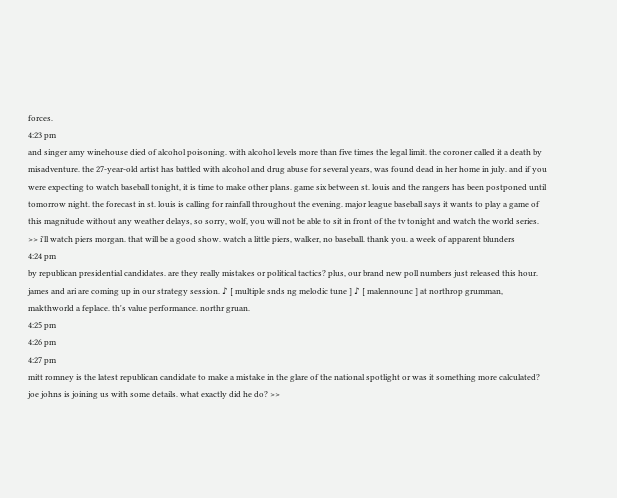forces.
4:23 pm
and singer amy winehouse died of alcohol poisoning. with alcohol levels more than five times the legal limit. the coroner called it a death by misadventure. the 27-year-old artist has battled with alcohol and drug abuse for several years, was found dead in her home in july. and if you were expecting to watch baseball tonight, it is time to make other plans. game six between st. louis and the rangers has been postponed until tomorrow night. the forecast in st. louis is calling for rainfall throughout the evening. major league baseball says it wants to play a game of this magnitude without any weather delays, so sorry, wolf, you will not be able to sit in front of the tv tonight and watch the world series. >> i'll watch piers morgan. that will be a good show. watch a little piers, walker, no baseball. thank you. a week of apparent blunders
4:24 pm
by republican presidential candidates. are they really mistakes or political tactics? plus, our brand new poll numbers just released this hour. james and ari are coming up in our strategy session. ♪ [ multiple snds ng melodic tune ] ♪ [ malennounc ] at northrop grumman, makthworld a feplace. th's value performance. northr gruan.
4:25 pm
4:26 pm
4:27 pm
mitt romney is the latest republican candidate to make a mistake in the glare of the national spotlight or was it something more calculated? joe johns is joining us with some details. what exactly did he do? >>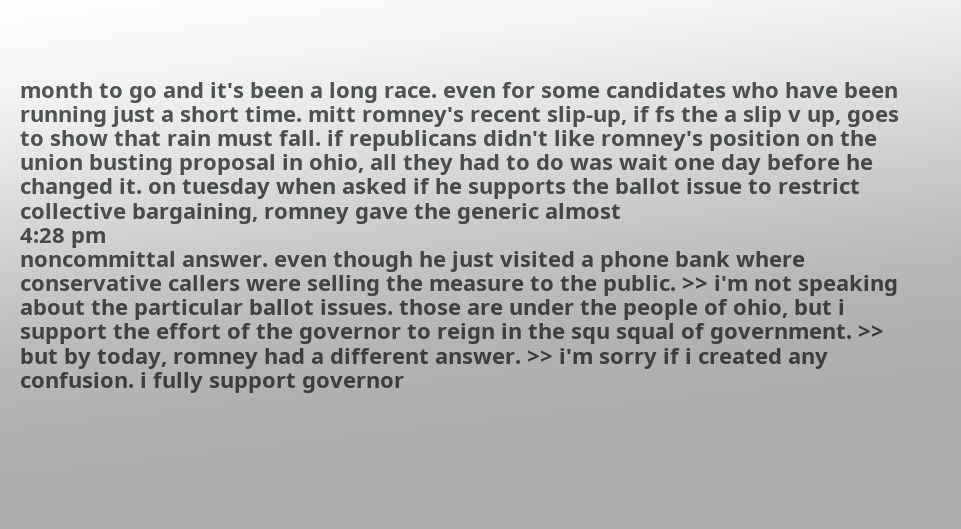month to go and it's been a long race. even for some candidates who have been running just a short time. mitt romney's recent slip-up, if fs the a slip v up, goes to show that rain must fall. if republicans didn't like romney's position on the union busting proposal in ohio, all they had to do was wait one day before he changed it. on tuesday when asked if he supports the ballot issue to restrict collective bargaining, romney gave the generic almost
4:28 pm
noncommittal answer. even though he just visited a phone bank where conservative callers were selling the measure to the public. >> i'm not speaking about the particular ballot issues. those are under the people of ohio, but i support the effort of the governor to reign in the squ squal of government. >> but by today, romney had a different answer. >> i'm sorry if i created any confusion. i fully support governor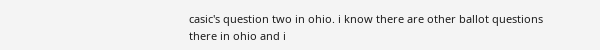casic's question two in ohio. i know there are other ballot questions there in ohio and i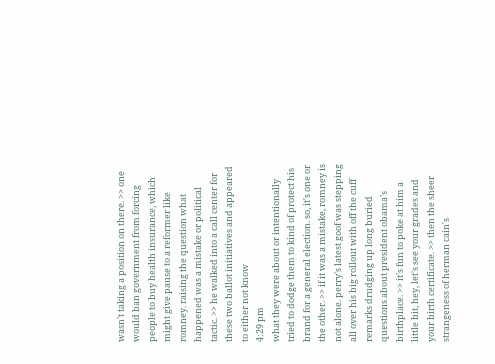wasn't taking a position on there. >> one would ban government from forcing people to buy health insurance, which might give pause to a reformer like romney. raising the question what happened was a mistake or political tactic. >> he walked into a call center for these two ballot initiatives and appeared to either not know
4:29 pm
what they were about or intentionally tried to dodge them to kind of protect his brand for a general election. so, it's one or the other. >> if it was a mistake, romney is not alone. perry's latest goof was stepping all over his big rollout with off the cuff remarks drudging up long buried questions about president obama's birthplace. >> it's fun to poke at him a little bit, hey, let's see your grades and your birth certificate. >> then the sheer strangeness of herman cain's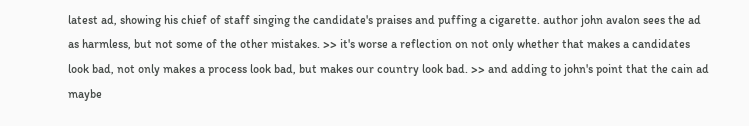latest ad, showing his chief of staff singing the candidate's praises and puffing a cigarette. author john avalon sees the ad as harmless, but not some of the other mistakes. >> it's worse a reflection on not only whether that makes a candidates look bad, not only makes a process look bad, but makes our country look bad. >> and adding to john's point that the cain ad maybe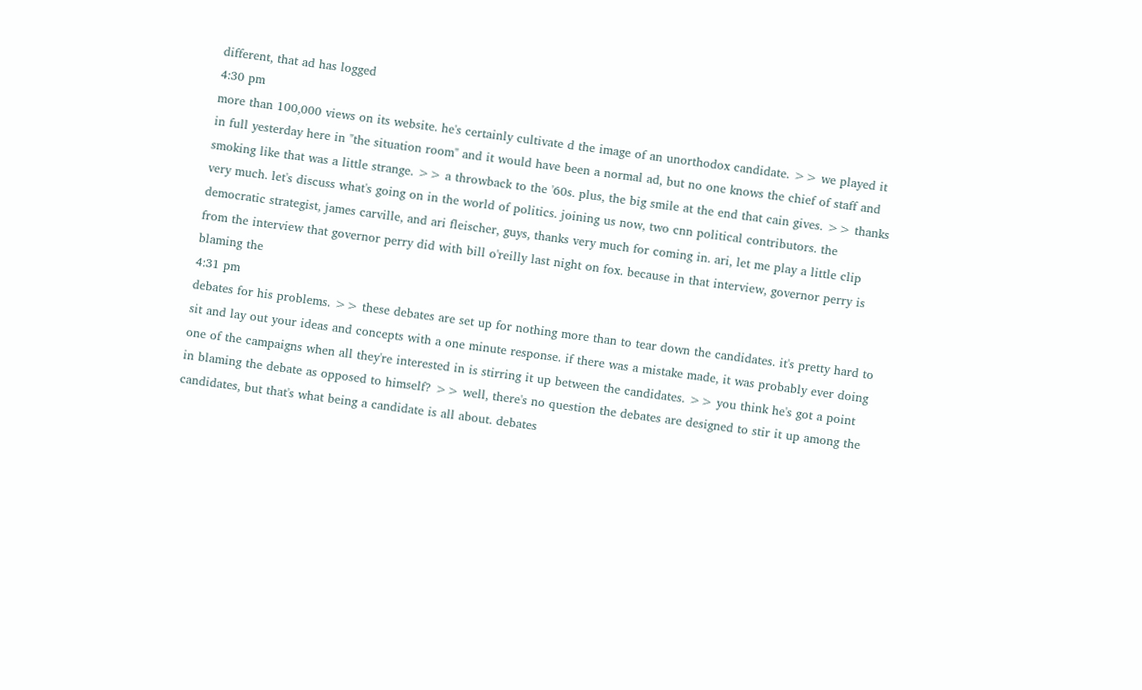different, that ad has logged
4:30 pm
more than 100,000 views on its website. he's certainly cultivate d the image of an unorthodox candidate. >> we played it in full yesterday here in "the situation room" and it would have been a normal ad, but no one knows the chief of staff and smoking like that was a little strange. >> a throwback to the '60s. plus, the big smile at the end that cain gives. >> thanks very much. let's discuss what's going on in the world of politics. joining us now, two cnn political contributors. the democratic strategist, james carville, and ari fleischer, guys, thanks very much for coming in. ari, let me play a little clip from the interview that governor perry did with bill o'reilly last night on fox. because in that interview, governor perry is blaming the
4:31 pm
debates for his problems. >> these debates are set up for nothing more than to tear down the candidates. it's pretty hard to sit and lay out your ideas and concepts with a one minute response. if there was a mistake made, it was probably ever doing one of the campaigns when all they're interested in is stirring it up between the candidates. >> you think he's got a point in blaming the debate as opposed to himself? >> well, there's no question the debates are designed to stir it up among the candidates, but that's what being a candidate is all about. debates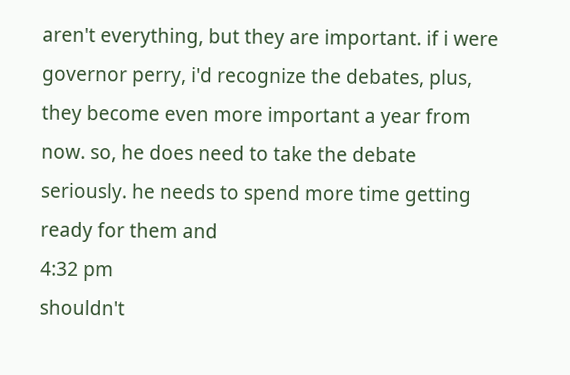aren't everything, but they are important. if i were governor perry, i'd recognize the debates, plus, they become even more important a year from now. so, he does need to take the debate seriously. he needs to spend more time getting ready for them and
4:32 pm
shouldn't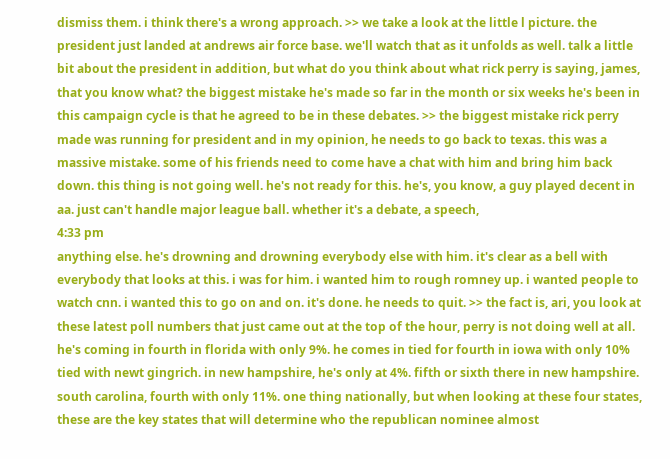dismiss them. i think there's a wrong approach. >> we take a look at the little l picture. the president just landed at andrews air force base. we'll watch that as it unfolds as well. talk a little bit about the president in addition, but what do you think about what rick perry is saying, james, that you know what? the biggest mistake he's made so far in the month or six weeks he's been in this campaign cycle is that he agreed to be in these debates. >> the biggest mistake rick perry made was running for president and in my opinion, he needs to go back to texas. this was a massive mistake. some of his friends need to come have a chat with him and bring him back down. this thing is not going well. he's not ready for this. he's, you know, a guy played decent in aa. just can't handle major league ball. whether it's a debate, a speech,
4:33 pm
anything else. he's drowning and drowning everybody else with him. it's clear as a bell with everybody that looks at this. i was for him. i wanted him to rough romney up. i wanted people to watch cnn. i wanted this to go on and on. it's done. he needs to quit. >> the fact is, ari, you look at these latest poll numbers that just came out at the top of the hour, perry is not doing well at all. he's coming in fourth in florida with only 9%. he comes in tied for fourth in iowa with only 10% tied with newt gingrich. in new hampshire, he's only at 4%. fifth or sixth there in new hampshire. south carolina, fourth with only 11%. one thing nationally, but when looking at these four states, these are the key states that will determine who the republican nominee almost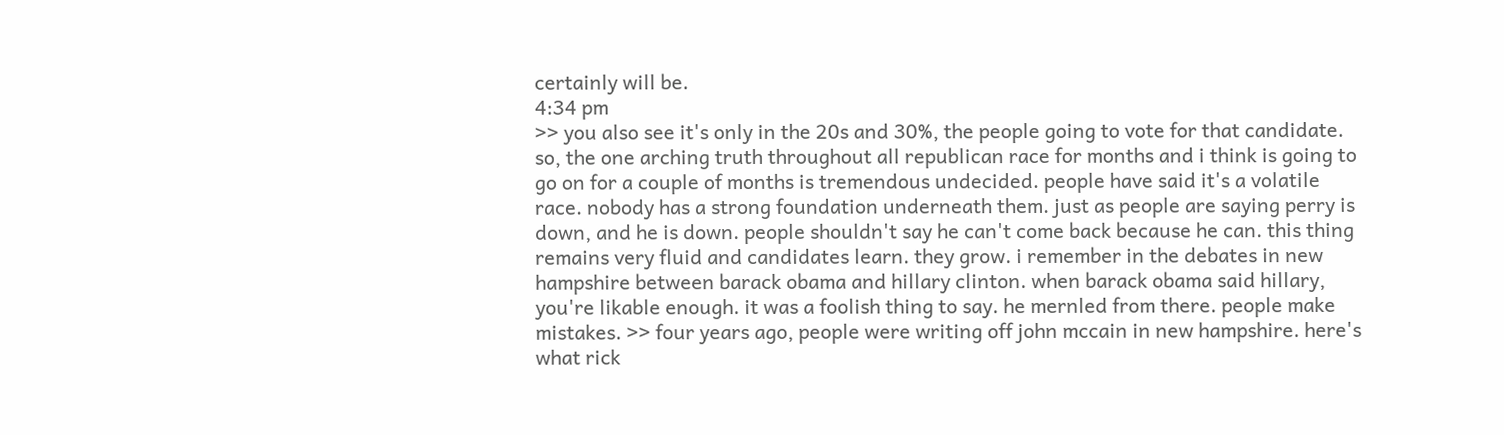certainly will be.
4:34 pm
>> you also see it's only in the 20s and 30%, the people going to vote for that candidate. so, the one arching truth throughout all republican race for months and i think is going to go on for a couple of months is tremendous undecided. people have said it's a volatile race. nobody has a strong foundation underneath them. just as people are saying perry is down, and he is down. people shouldn't say he can't come back because he can. this thing remains very fluid and candidates learn. they grow. i remember in the debates in new hampshire between barack obama and hillary clinton. when barack obama said hillary, you're likable enough. it was a foolish thing to say. he mernled from there. people make mistakes. >> four years ago, people were writing off john mccain in new hampshire. here's what rick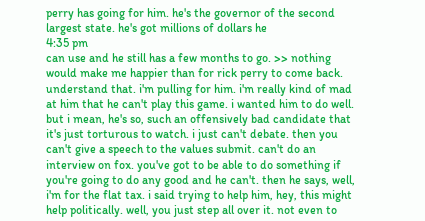perry has going for him. he's the governor of the second largest state. he's got millions of dollars he
4:35 pm
can use and he still has a few months to go. >> nothing would make me happier than for rick perry to come back. understand that. i'm pulling for him. i'm really kind of mad at him that he can't play this game. i wanted him to do well. but i mean, he's so, such an offensively bad candidate that it's just torturous to watch. i just can't debate. then you can't give a speech to the values submit. can't do an interview on fox. you've got to be able to do something if you're going to do any good and he can't. then he says, well, i'm for the flat tax. i said trying to help him, hey, this might help politically. well, you just step all over it. not even to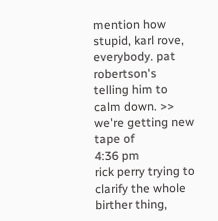mention how stupid, karl rove, everybody. pat robertson's telling him to calm down. >> we're getting new tape of
4:36 pm
rick perry trying to clarify the whole birther thing,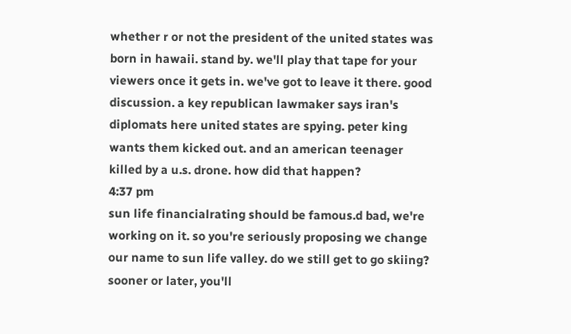whether r or not the president of the united states was born in hawaii. stand by. we'll play that tape for your viewers once it gets in. we've got to leave it there. good discussion. a key republican lawmaker says iran's diplomats here united states are spying. peter king wants them kicked out. and an american teenager killed by a u.s. drone. how did that happen?
4:37 pm
sun life financialrating should be famous.d bad, we're working on it. so you're seriously proposing we change our name to sun life valley. do we still get to go skiing? sooner or later, you'll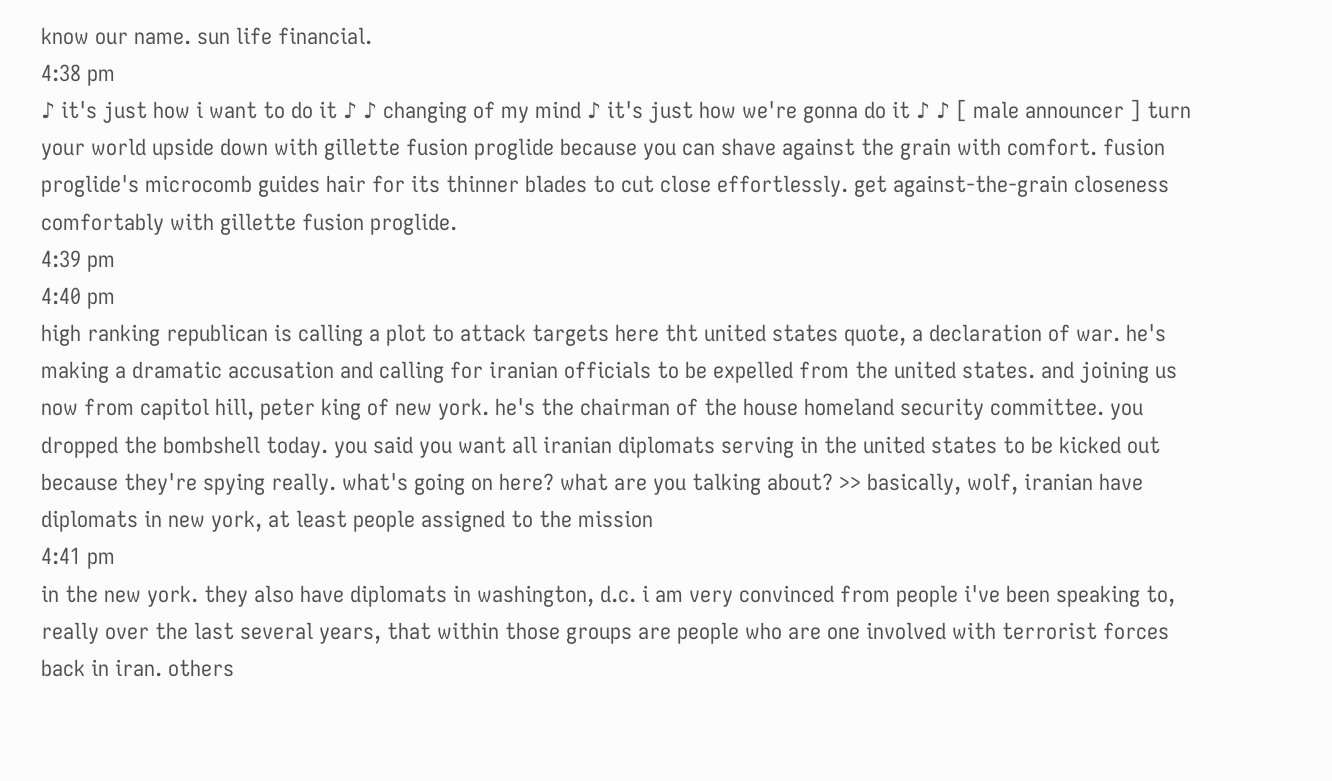know our name. sun life financial.
4:38 pm
♪ it's just how i want to do it ♪ ♪ changing of my mind ♪ it's just how we're gonna do it ♪ ♪ [ male announcer ] turn your world upside down with gillette fusion proglide because you can shave against the grain with comfort. fusion proglide's microcomb guides hair for its thinner blades to cut close effortlessly. get against-the-grain closeness comfortably with gillette fusion proglide.
4:39 pm
4:40 pm
high ranking republican is calling a plot to attack targets here tht united states quote, a declaration of war. he's making a dramatic accusation and calling for iranian officials to be expelled from the united states. and joining us now from capitol hill, peter king of new york. he's the chairman of the house homeland security committee. you dropped the bombshell today. you said you want all iranian diplomats serving in the united states to be kicked out because they're spying really. what's going on here? what are you talking about? >> basically, wolf, iranian have diplomats in new york, at least people assigned to the mission
4:41 pm
in the new york. they also have diplomats in washington, d.c. i am very convinced from people i've been speaking to, really over the last several years, that within those groups are people who are one involved with terrorist forces back in iran. others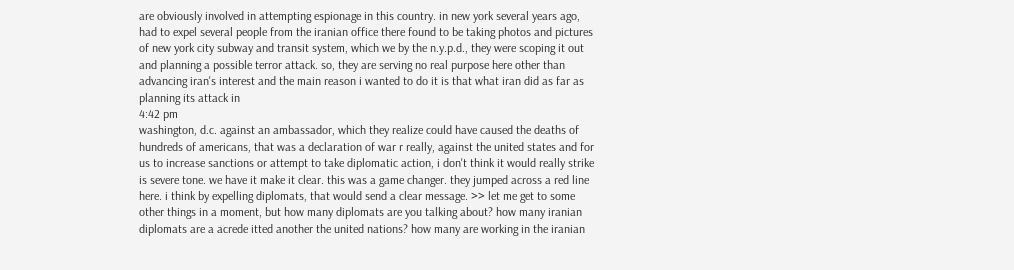are obviously involved in attempting espionage in this country. in new york several years ago, had to expel several people from the iranian office there found to be taking photos and pictures of new york city subway and transit system, which we by the n.y.p.d., they were scoping it out and planning a possible terror attack. so, they are serving no real purpose here other than advancing iran's interest and the main reason i wanted to do it is that what iran did as far as planning its attack in
4:42 pm
washington, d.c. against an ambassador, which they realize could have caused the deaths of hundreds of americans, that was a declaration of war r really, against the united states and for us to increase sanctions or attempt to take diplomatic action, i don't think it would really strike is severe tone. we have it make it clear. this was a game changer. they jumped across a red line here. i think by expelling diplomats, that would send a clear message. >> let me get to some other things in a moment, but how many diplomats are you talking about? how many iranian diplomats are a acrede itted another the united nations? how many are working in the iranian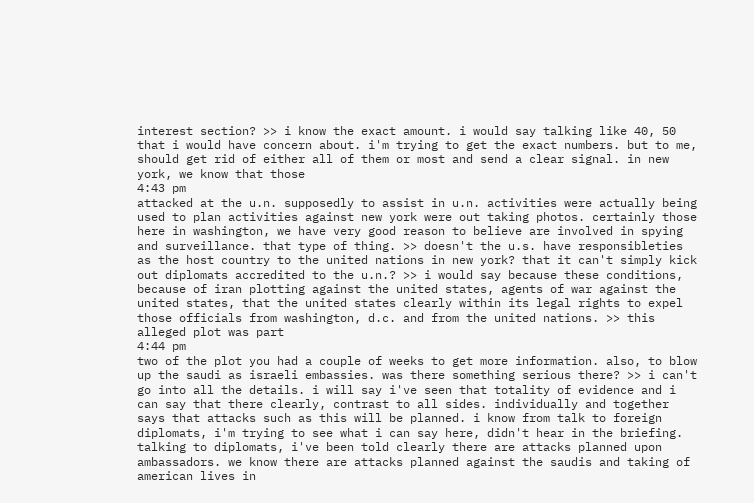interest section? >> i know the exact amount. i would say talking like 40, 50 that i would have concern about. i'm trying to get the exact numbers. but to me, should get rid of either all of them or most and send a clear signal. in new york, we know that those
4:43 pm
attacked at the u.n. supposedly to assist in u.n. activities were actually being used to plan activities against new york were out taking photos. certainly those here in washington, we have very good reason to believe are involved in spying and surveillance. that type of thing. >> doesn't the u.s. have responsibleties as the host country to the united nations in new york? that it can't simply kick out diplomats accredited to the u.n.? >> i would say because these conditions, because of iran plotting against the united states, agents of war against the united states, that the united states clearly within its legal rights to expel those officials from washington, d.c. and from the united nations. >> this alleged plot was part
4:44 pm
two of the plot you had a couple of weeks to get more information. also, to blow up the saudi as israeli embassies. was there something serious there? >> i can't go into all the details. i will say i've seen that totality of evidence and i can say that there clearly, contrast to all sides. individually and together says that attacks such as this will be planned. i know from talk to foreign diplomats, i'm trying to see what i can say here, didn't hear in the briefing. talking to diplomats, i've been told clearly there are attacks planned upon ambassadors. we know there are attacks planned against the saudis and taking of american lives in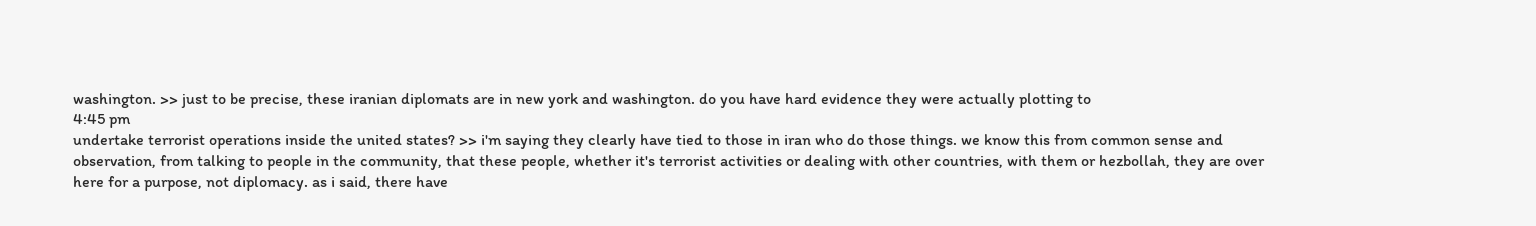washington. >> just to be precise, these iranian diplomats are in new york and washington. do you have hard evidence they were actually plotting to
4:45 pm
undertake terrorist operations inside the united states? >> i'm saying they clearly have tied to those in iran who do those things. we know this from common sense and observation, from talking to people in the community, that these people, whether it's terrorist activities or dealing with other countries, with them or hezbollah, they are over here for a purpose, not diplomacy. as i said, there have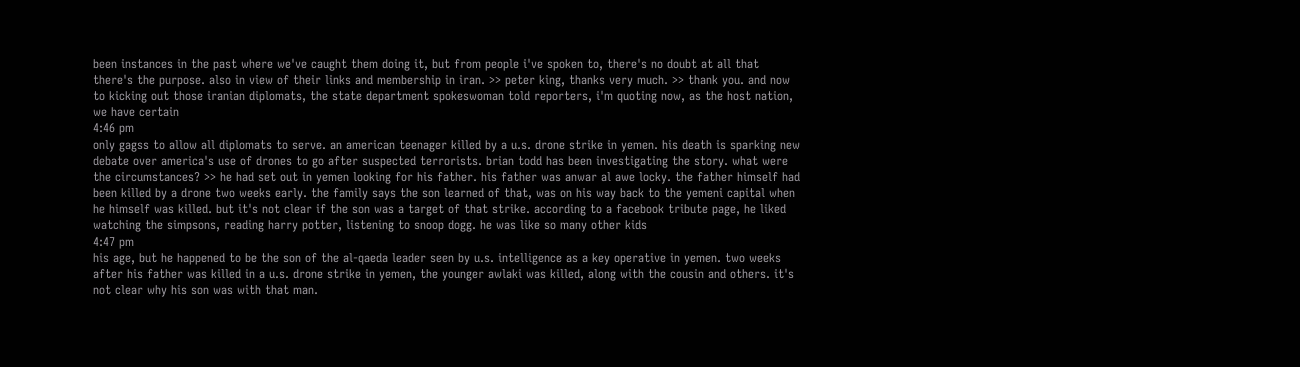been instances in the past where we've caught them doing it, but from people i've spoken to, there's no doubt at all that there's the purpose. also in view of their links and membership in iran. >> peter king, thanks very much. >> thank you. and now to kicking out those iranian diplomats, the state department spokeswoman told reporters, i'm quoting now, as the host nation, we have certain
4:46 pm
only gagss to allow all diplomats to serve. an american teenager killed by a u.s. drone strike in yemen. his death is sparking new debate over america's use of drones to go after suspected terrorists. brian todd has been investigating the story. what were the circumstances? >> he had set out in yemen looking for his father. his father was anwar al awe locky. the father himself had been killed by a drone two weeks early. the family says the son learned of that, was on his way back to the yemeni capital when he himself was killed. but it's not clear if the son was a target of that strike. according to a facebook tribute page, he liked watching the simpsons, reading harry potter, listening to snoop dogg. he was like so many other kids
4:47 pm
his age, but he happened to be the son of the al-qaeda leader seen by u.s. intelligence as a key operative in yemen. two weeks after his father was killed in a u.s. drone strike in yemen, the younger awlaki was killed, along with the cousin and others. it's not clear why his son was with that man.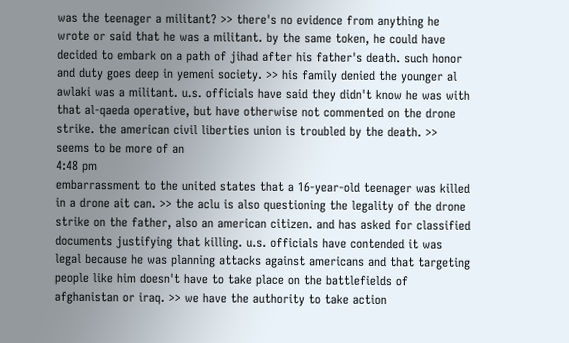was the teenager a militant? >> there's no evidence from anything he wrote or said that he was a militant. by the same token, he could have decided to embark on a path of jihad after his father's death. such honor and duty goes deep in yemeni society. >> his family denied the younger al awlaki was a militant. u.s. officials have said they didn't know he was with that al-qaeda operative, but have otherwise not commented on the drone strike. the american civil liberties union is troubled by the death. >> seems to be more of an
4:48 pm
embarrassment to the united states that a 16-year-old teenager was killed in a drone ait can. >> the aclu is also questioning the legality of the drone strike on the father, also an american citizen. and has asked for classified documents justifying that killing. u.s. officials have contended it was legal because he was planning attacks against americans and that targeting people like him doesn't have to take place on the battlefields of afghanistan or iraq. >> we have the authority to take action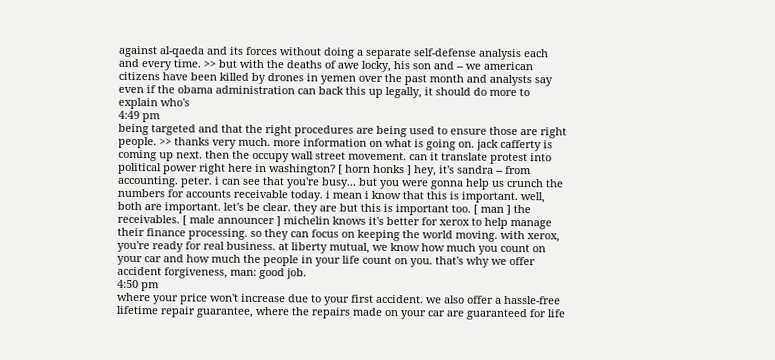against al-qaeda and its forces without doing a separate self-defense analysis each and every time. >> but with the deaths of awe locky, his son and -- we american citizens have been killed by drones in yemen over the past month and analysts say even if the obama administration can back this up legally, it should do more to explain who's
4:49 pm
being targeted and that the right procedures are being used to ensure those are right people. >> thanks very much. more information on what is going on. jack cafferty is coming up next. then the occupy wall street movement. can it translate protest into political power right here in washington? [ horn honks ] hey, it's sandra -- from accounting. peter. i can see that you're busy... but you were gonna help us crunch the numbers for accounts receivable today. i mean i know that this is important. well, both are important. let's be clear. they are but this is important too. [ man ] the receivables. [ male announcer ] michelin knows it's better for xerox to help manage their finance processing. so they can focus on keeping the world moving. with xerox, you're ready for real business. at liberty mutual, we know how much you count on your car and how much the people in your life count on you. that's why we offer accident forgiveness, man: good job.
4:50 pm
where your price won't increase due to your first accident. we also offer a hassle-free lifetime repair guarantee, where the repairs made on your car are guaranteed for life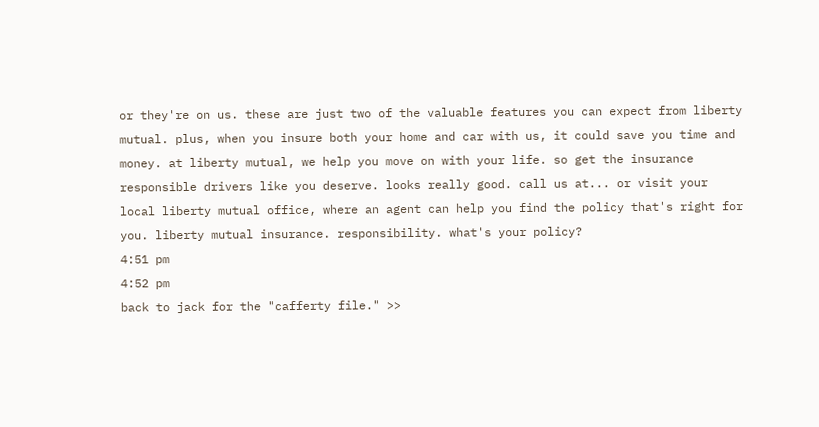or they're on us. these are just two of the valuable features you can expect from liberty mutual. plus, when you insure both your home and car with us, it could save you time and money. at liberty mutual, we help you move on with your life. so get the insurance responsible drivers like you deserve. looks really good. call us at... or visit your local liberty mutual office, where an agent can help you find the policy that's right for you. liberty mutual insurance. responsibility. what's your policy?
4:51 pm
4:52 pm
back to jack for the "cafferty file." >>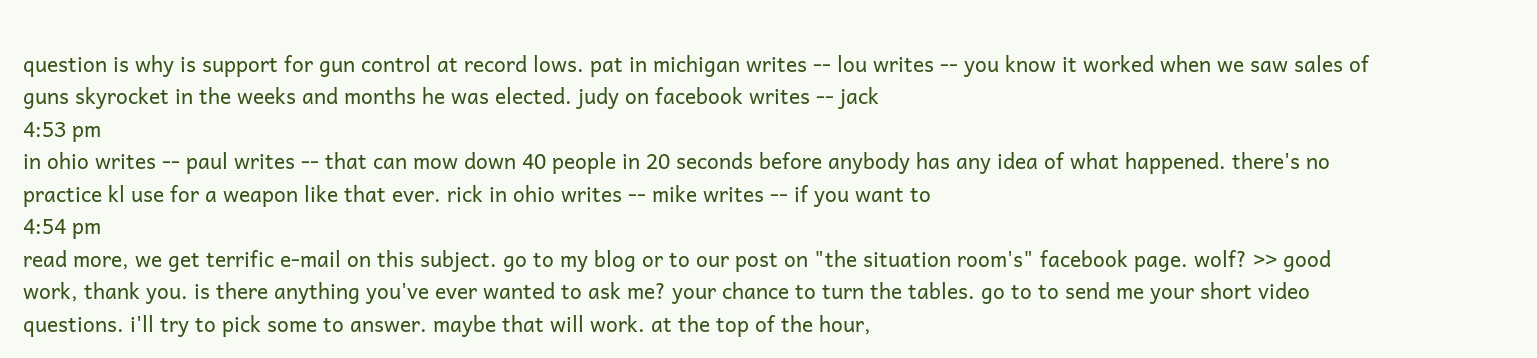question is why is support for gun control at record lows. pat in michigan writes -- lou writes -- you know it worked when we saw sales of guns skyrocket in the weeks and months he was elected. judy on facebook writes -- jack
4:53 pm
in ohio writes -- paul writes -- that can mow down 40 people in 20 seconds before anybody has any idea of what happened. there's no practice kl use for a weapon like that ever. rick in ohio writes -- mike writes -- if you want to
4:54 pm
read more, we get terrific e-mail on this subject. go to my blog or to our post on "the situation room's" facebook page. wolf? >> good work, thank you. is there anything you've ever wanted to ask me? your chance to turn the tables. go to to send me your short video questions. i'll try to pick some to answer. maybe that will work. at the top of the hour,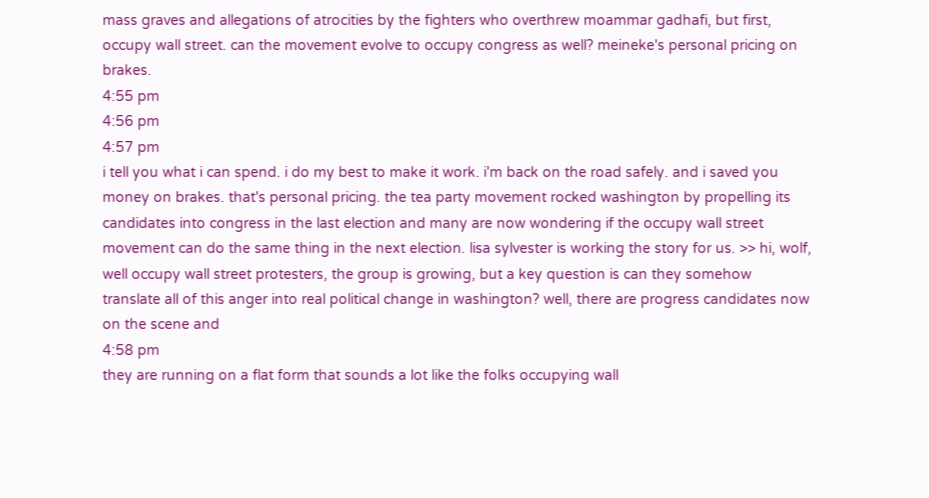mass graves and allegations of atrocities by the fighters who overthrew moammar gadhafi, but first, occupy wall street. can the movement evolve to occupy congress as well? meineke's personal pricing on brakes.
4:55 pm
4:56 pm
4:57 pm
i tell you what i can spend. i do my best to make it work. i'm back on the road safely. and i saved you money on brakes. that's personal pricing. the tea party movement rocked washington by propelling its candidates into congress in the last election and many are now wondering if the occupy wall street movement can do the same thing in the next election. lisa sylvester is working the story for us. >> hi, wolf, well occupy wall street protesters, the group is growing, but a key question is can they somehow translate all of this anger into real political change in washington? well, there are progress candidates now on the scene and
4:58 pm
they are running on a flat form that sounds a lot like the folks occupying wall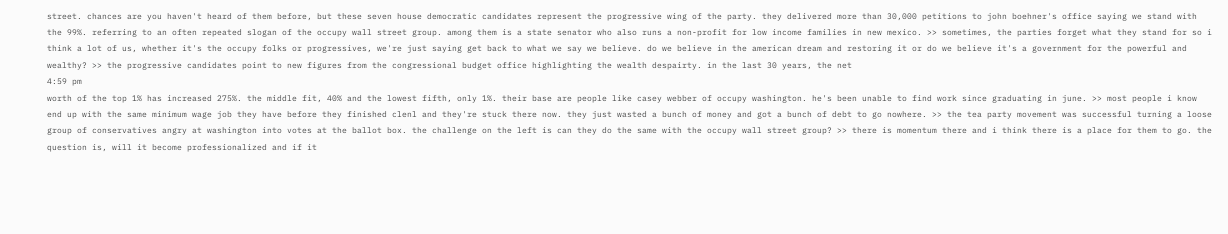street. chances are you haven't heard of them before, but these seven house democratic candidates represent the progressive wing of the party. they delivered more than 30,000 petitions to john boehner's office saying we stand with the 99%. referring to an often repeated slogan of the occupy wall street group. among them is a state senator who also runs a non-profit for low income families in new mexico. >> sometimes, the parties forget what they stand for so i think a lot of us, whether it's the occupy folks or progressives, we're just saying get back to what we say we believe. do we believe in the american dream and restoring it or do we believe it's a government for the powerful and wealthy? >> the progressive candidates point to new figures from the congressional budget office highlighting the wealth despairty. in the last 30 years, the net
4:59 pm
worth of the top 1% has increased 275%. the middle fit, 40% and the lowest fifth, only 1%. their base are people like casey webber of occupy washington. he's been unable to find work since graduating in june. >> most people i know end up with the same minimum wage job they have before they finished clenl and they're stuck there now. they just wasted a bunch of money and got a bunch of debt to go nowhere. >> the tea party movement was successful turning a loose group of conservatives angry at washington into votes at the ballot box. the challenge on the left is can they do the same with the occupy wall street group? >> there is momentum there and i think there is a place for them to go. the question is, will it become professionalized and if it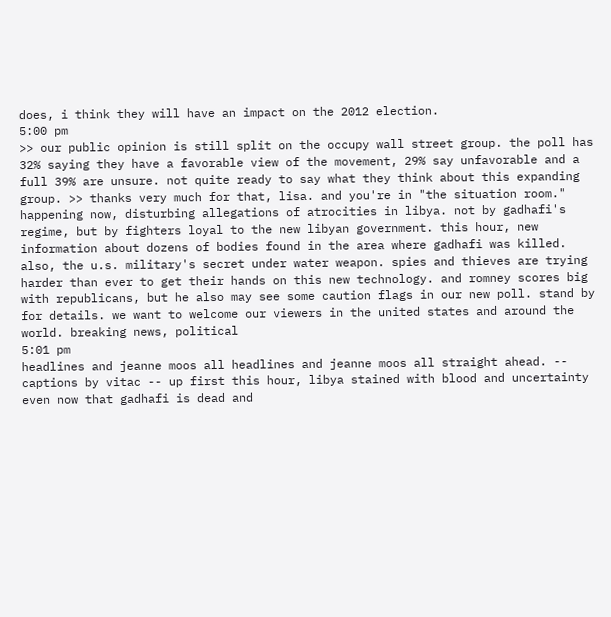does, i think they will have an impact on the 2012 election.
5:00 pm
>> our public opinion is still split on the occupy wall street group. the poll has 32% saying they have a favorable view of the movement, 29% say unfavorable and a full 39% are unsure. not quite ready to say what they think about this expanding group. >> thanks very much for that, lisa. and you're in "the situation room." happening now, disturbing allegations of atrocities in libya. not by gadhafi's regime, but by fighters loyal to the new libyan government. this hour, new information about dozens of bodies found in the area where gadhafi was killed. also, the u.s. military's secret under water weapon. spies and thieves are trying harder than ever to get their hands on this new technology. and romney scores big with republicans, but he also may see some caution flags in our new poll. stand by for details. we want to welcome our viewers in the united states and around the world. breaking news, political
5:01 pm
headlines and jeanne moos all headlines and jeanne moos all straight ahead. -- captions by vitac -- up first this hour, libya stained with blood and uncertainty even now that gadhafi is dead and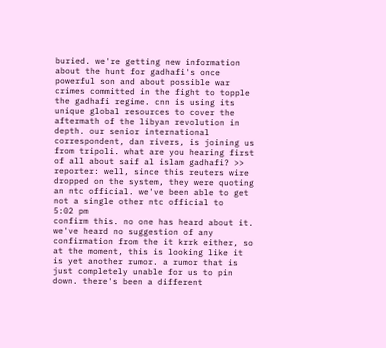buried. we're getting new information about the hunt for gadhafi's once powerful son and about possible war crimes committed in the fight to topple the gadhafi regime. cnn is using its unique global resources to cover the aftermath of the libyan revolution in depth. our senior international correspondent, dan rivers, is joining us from tripoli. what are you hearing first of all about saif al islam gadhafi? >> reporter: well, since this reuters wire dropped on the system, they were quoting an ntc official. we've been able to get not a single other ntc official to
5:02 pm
confirm this. no one has heard about it. we've heard no suggestion of any confirmation from the it krrk either, so at the moment, this is looking like it is yet another rumor. a rumor that is just completely unable for us to pin down. there's been a different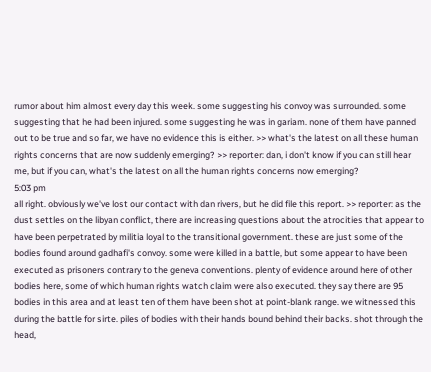rumor about him almost every day this week. some suggesting his convoy was surrounded. some suggesting that he had been injured. some suggesting he was in gariam. none of them have panned out to be true and so far, we have no evidence this is either. >> what's the latest on all these human rights concerns that are now suddenly emerging? >> reporter: dan, i don't know if you can still hear me, but if you can, what's the latest on all the human rights concerns now emerging?
5:03 pm
all right. obviously we've lost our contact with dan rivers, but he did file this report. >> reporter: as the dust settles on the libyan conflict, there are increasing questions about the atrocities that appear to have been perpetrated by militia loyal to the transitional government. these are just some of the bodies found around gadhafi's convoy. some were killed in a battle, but some appear to have been executed as prisoners contrary to the geneva conventions. plenty of evidence around here of other bodies here, some of which human rights watch claim were also executed. they say there are 95 bodies in this area and at least ten of them have been shot at point-blank range. we witnessed this during the battle for sirte. piles of bodies with their hands bound behind their backs. shot through the head,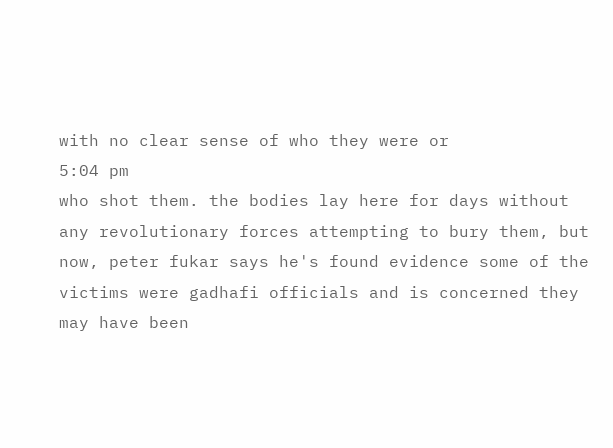with no clear sense of who they were or
5:04 pm
who shot them. the bodies lay here for days without any revolutionary forces attempting to bury them, but now, peter fukar says he's found evidence some of the victims were gadhafi officials and is concerned they may have been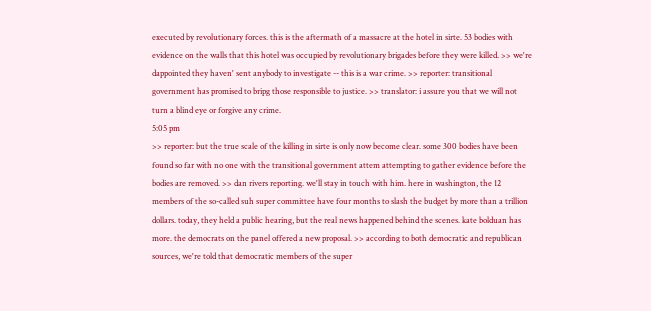executed by revolutionary forces. this is the aftermath of a massacre at the hotel in sirte. 53 bodies with evidence on the walls that this hotel was occupied by revolutionary brigades before they were killed. >> we're dappointed they haven' sent anybody to investigate -- this is a war crime. >> reporter: transitional government has promised to bripg those responsible to justice. >> translator: i assure you that we will not turn a blind eye or forgive any crime.
5:05 pm
>> reporter: but the true scale of the killing in sirte is only now become clear. some 300 bodies have been found so far with no one with the transitional government attem attempting to gather evidence before the bodies are removed. >> dan rivers reporting. we'll stay in touch with him. here in washington, the 12 members of the so-called suh super committee have four months to slash the budget by more than a trillion dollars. today, they held a public hearing, but the real news happened behind the scenes. kate bolduan has more. the democrats on the panel offered a new proposal. >> according to both democratic and republican sources, we're told that democratic members of the super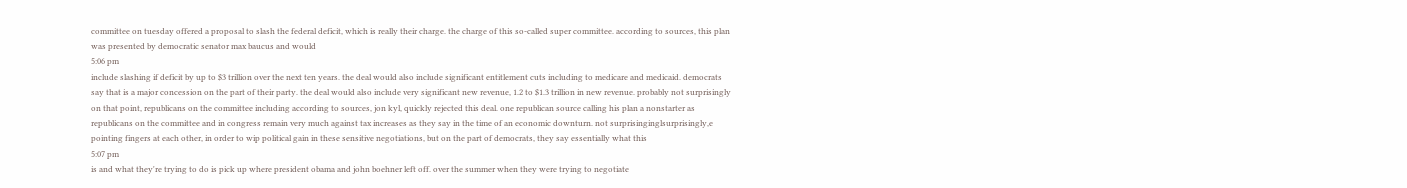committee on tuesday offered a proposal to slash the federal deficit, which is really their charge. the charge of this so-called super committee. according to sources, this plan was presented by democratic senator max baucus and would
5:06 pm
include slashing if deficit by up to $3 trillion over the next ten years. the deal would also include significant entitlement cuts including to medicare and medicaid. democrats say that is a major concession on the part of their party. the deal would also include very significant new revenue, 1.2 to $1.3 trillion in new revenue. probably not surprisingly on that point, republicans on the committee including according to sources, jon kyl, quickly rejected this deal. one republican source calling his plan a nonstarter as republicans on the committee and in congress remain very much against tax increases as they say in the time of an economic downturn. not surprisinginglsurprisingly,e pointing fingers at each other, in order to wip political gain in these sensitive negotiations, but on the part of democrats, they say essentially what this
5:07 pm
is and what they're trying to do is pick up where president obama and john boehner left off. over the summer when they were trying to negotiate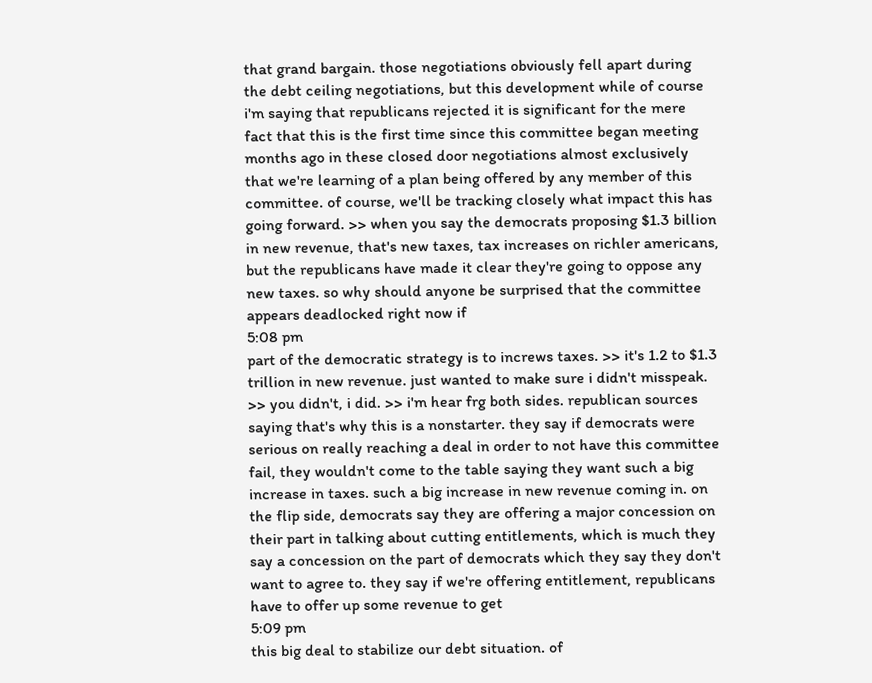that grand bargain. those negotiations obviously fell apart during the debt ceiling negotiations, but this development while of course i'm saying that republicans rejected it is significant for the mere fact that this is the first time since this committee began meeting months ago in these closed door negotiations almost exclusively that we're learning of a plan being offered by any member of this committee. of course, we'll be tracking closely what impact this has going forward. >> when you say the democrats proposing $1.3 billion in new revenue, that's new taxes, tax increases on richler americans, but the republicans have made it clear they're going to oppose any new taxes. so why should anyone be surprised that the committee appears deadlocked right now if
5:08 pm
part of the democratic strategy is to increws taxes. >> it's 1.2 to $1.3 trillion in new revenue. just wanted to make sure i didn't misspeak. >> you didn't, i did. >> i'm hear frg both sides. republican sources saying that's why this is a nonstarter. they say if democrats were serious on really reaching a deal in order to not have this committee fail, they wouldn't come to the table saying they want such a big increase in taxes. such a big increase in new revenue coming in. on the flip side, democrats say they are offering a major concession on their part in talking about cutting entitlements, which is much they say a concession on the part of democrats which they say they don't want to agree to. they say if we're offering entitlement, republicans have to offer up some revenue to get
5:09 pm
this big deal to stabilize our debt situation. of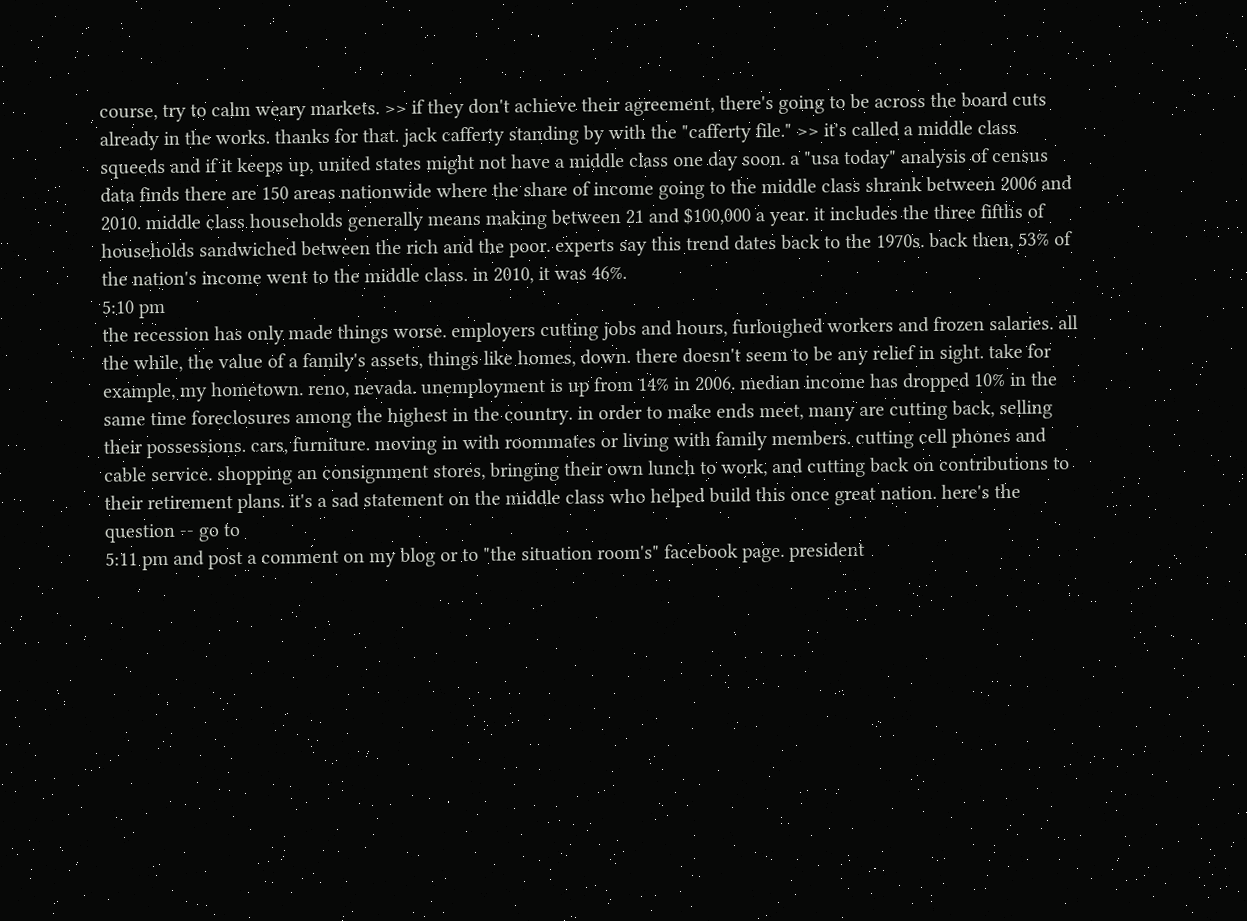course, try to calm weary markets. >> if they don't achieve their agreement, there's going to be across the board cuts already in the works. thanks for that. jack cafferty standing by with the "cafferty file." >> it's called a middle class squeeds and if it keeps up, united states might not have a middle class one day soon. a "usa today" analysis of census data finds there are 150 areas nationwide where the share of income going to the middle class shrank between 2006 and 2010. middle class households generally means making between 21 and $100,000 a year. it includes the three fifths of households sandwiched between the rich and the poor. experts say this trend dates back to the 1970s. back then, 53% of the nation's income went to the middle class. in 2010, it was 46%.
5:10 pm
the recession has only made things worse. employers cutting jobs and hours, furloughed workers and frozen salaries. all the while, the value of a family's assets, things like homes, down. there doesn't seem to be any relief in sight. take for example, my hometown. reno, nevada. unemployment is up from 14% in 2006. median income has dropped 10% in the same time foreclosures among the highest in the country. in order to make ends meet, many are cutting back, selling their possessions. cars, furniture. moving in with roommates or living with family members. cutting cell phones and cable service. shopping an consignment stores, bringing their own lunch to work, and cutting back on contributions to their retirement plans. it's a sad statement on the middle class who helped build this once great nation. here's the question -- go to
5:11 pm and post a comment on my blog or to "the situation room's" facebook page. president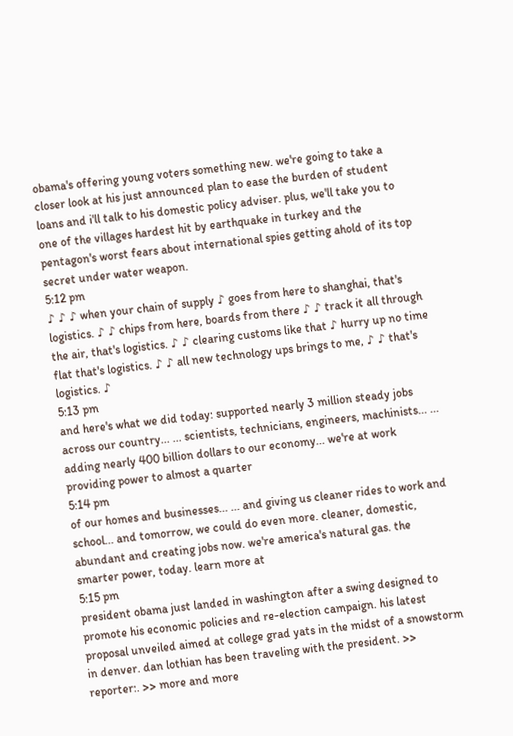obama's offering young voters something new. we're going to take a closer look at his just announced plan to ease the burden of student loans and i'll talk to his domestic policy adviser. plus, we'll take you to one of the villages hardest hit by earthquake in turkey and the pentagon's worst fears about international spies getting ahold of its top secret under water weapon.
5:12 pm
♪ ♪ ♪ when your chain of supply ♪ goes from here to shanghai, that's logistics. ♪ ♪ chips from here, boards from there ♪ ♪ track it all through the air, that's logistics. ♪ ♪ clearing customs like that ♪ hurry up no time flat that's logistics. ♪ ♪ all new technology ups brings to me, ♪ ♪ that's logistics. ♪
5:13 pm
and here's what we did today: supported nearly 3 million steady jobs across our country... ... scientists, technicians, engineers, machinists... ... adding nearly 400 billion dollars to our economy... we're at work providing power to almost a quarter
5:14 pm
of our homes and businesses... ... and giving us cleaner rides to work and school... and tomorrow, we could do even more. cleaner, domestic, abundant and creating jobs now. we're america's natural gas. the smarter power, today. learn more at
5:15 pm
president obama just landed in washington after a swing designed to promote his economic policies and re-election campaign. his latest proposal unveiled aimed at college grad yats in the midst of a snowstorm in denver. dan lothian has been traveling with the president. >> reporter:. >> more and more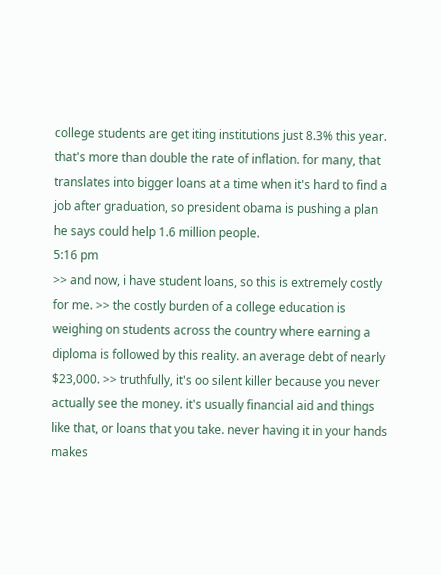college students are get iting institutions just 8.3% this year. that's more than double the rate of inflation. for many, that translates into bigger loans at a time when it's hard to find a job after graduation, so president obama is pushing a plan he says could help 1.6 million people.
5:16 pm
>> and now, i have student loans, so this is extremely costly for me. >> the costly burden of a college education is weighing on students across the country where earning a diploma is followed by this reality. an average debt of nearly $23,000. >> truthfully, it's oo silent killer because you never actually see the money. it's usually financial aid and things like that, or loans that you take. never having it in your hands makes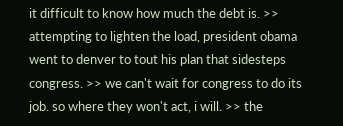it difficult to know how much the debt is. >> attempting to lighten the load, president obama went to denver to tout his plan that sidesteps congress. >> we can't wait for congress to do its job. so where they won't act, i will. >> the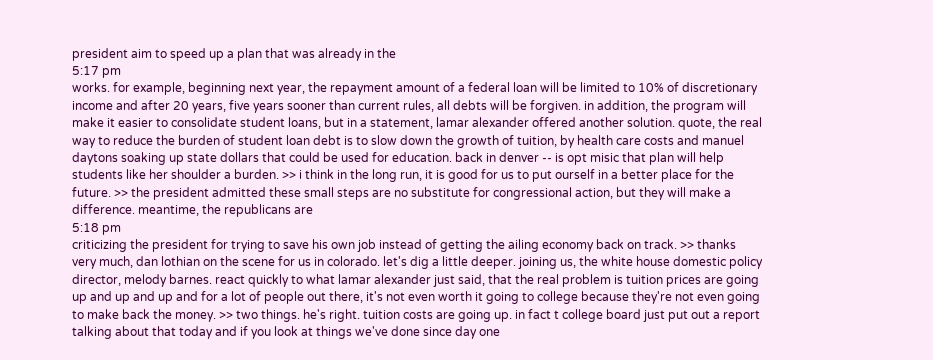president aim to speed up a plan that was already in the
5:17 pm
works. for example, beginning next year, the repayment amount of a federal loan will be limited to 10% of discretionary income and after 20 years, five years sooner than current rules, all debts will be forgiven. in addition, the program will make it easier to consolidate student loans, but in a statement, lamar alexander offered another solution. quote, the real way to reduce the burden of student loan debt is to slow down the growth of tuition, by health care costs and manuel daytons soaking up state dollars that could be used for education. back in denver -- is opt misic that plan will help students like her shoulder a burden. >> i think in the long run, it is good for us to put ourself in a better place for the future. >> the president admitted these small steps are no substitute for congressional action, but they will make a difference. meantime, the republicans are
5:18 pm
criticizing the president for trying to save his own job instead of getting the ailing economy back on track. >> thanks very much, dan lothian on the scene for us in colorado. let's dig a little deeper. joining us, the white house domestic policy director, melody barnes. react quickly to what lamar alexander just said, that the real problem is tuition prices are going up and up and up and for a lot of people out there, it's not even worth it going to college because they're not even going to make back the money. >> two things. he's right. tuition costs are going up. in fact t college board just put out a report talking about that today and if you look at things we've done since day one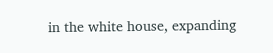in the white house, expanding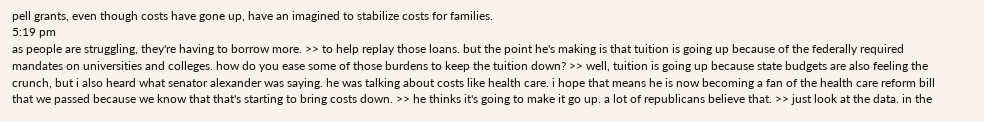pell grants, even though costs have gone up, have an imagined to stabilize costs for families.
5:19 pm
as people are struggling, they're having to borrow more. >> to help replay those loans. but the point he's making is that tuition is going up because of the federally required mandates on universities and colleges. how do you ease some of those burdens to keep the tuition down? >> well, tuition is going up because state budgets are also feeling the crunch, but i also heard what senator alexander was saying. he was talking about costs like health care. i hope that means he is now becoming a fan of the health care reform bill that we passed because we know that that's starting to bring costs down. >> he thinks it's going to make it go up. a lot of republicans believe that. >> just look at the data. in the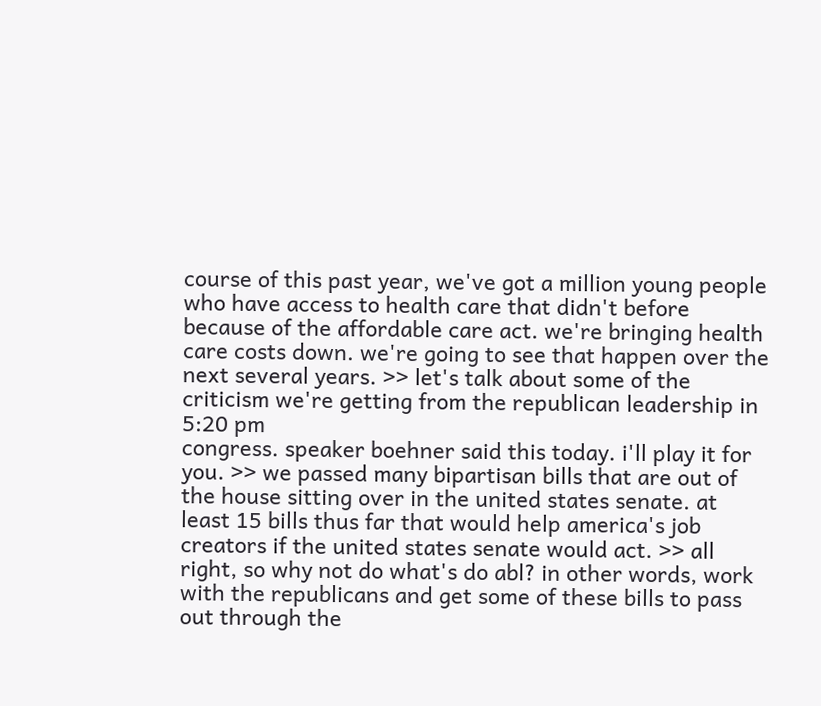course of this past year, we've got a million young people who have access to health care that didn't before because of the affordable care act. we're bringing health care costs down. we're going to see that happen over the next several years. >> let's talk about some of the criticism we're getting from the republican leadership in
5:20 pm
congress. speaker boehner said this today. i'll play it for you. >> we passed many bipartisan bills that are out of the house sitting over in the united states senate. at least 15 bills thus far that would help america's job creators if the united states senate would act. >> all right, so why not do what's do abl? in other words, work with the republicans and get some of these bills to pass out through the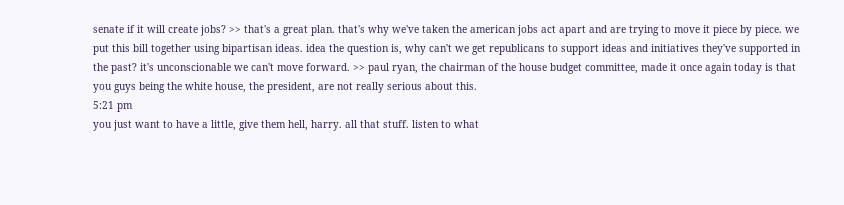senate if it will create jobs? >> that's a great plan. that's why we've taken the american jobs act apart and are trying to move it piece by piece. we put this bill together using bipartisan ideas. idea the question is, why can't we get republicans to support ideas and initiatives they've supported in the past? it's unconscionable we can't move forward. >> paul ryan, the chairman of the house budget committee, made it once again today is that you guys being the white house, the president, are not really serious about this.
5:21 pm
you just want to have a little, give them hell, harry. all that stuff. listen to what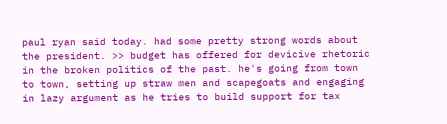paul ryan said today. had some pretty strong words about the president. >> budget has offered for devicive rhetoric in the broken politics of the past. he's going from town to town, setting up straw men and scapegoats and engaging in lazy argument as he tries to build support for tax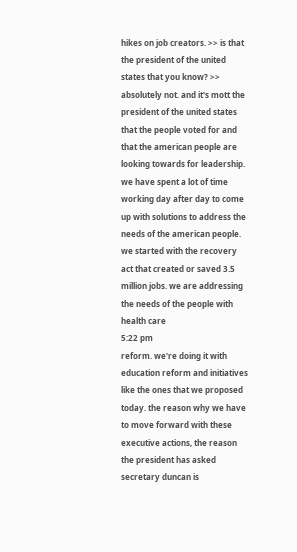hikes on job creators. >> is that the president of the united states that you know? >> absolutely not. and it's mott the president of the united states that the people voted for and that the american people are looking towards for leadership. we have spent a lot of time working day after day to come up with solutions to address the needs of the american people. we started with the recovery act that created or saved 3.5 million jobs. we are addressing the needs of the people with health care
5:22 pm
reform. we're doing it with education reform and initiatives like the ones that we proposed today. the reason why we have to move forward with these executive actions, the reason the president has asked secretary duncan is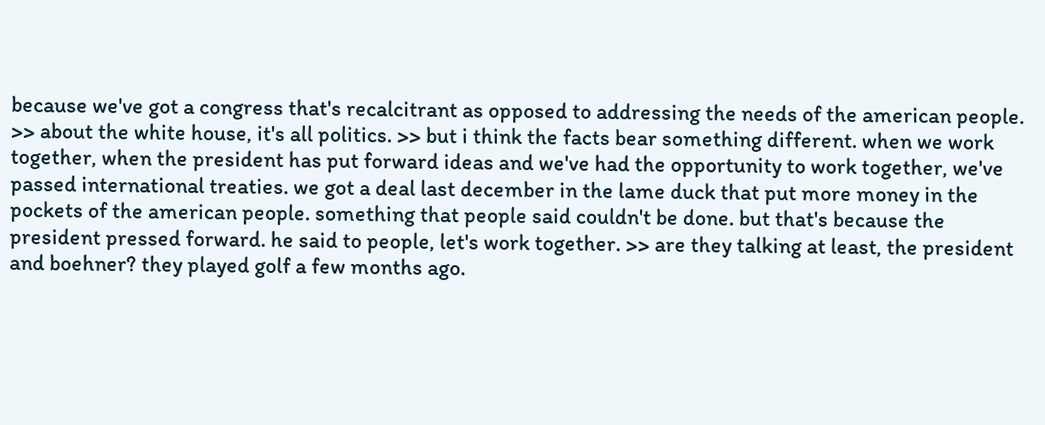because we've got a congress that's recalcitrant as opposed to addressing the needs of the american people. >> about the white house, it's all politics. >> but i think the facts bear something different. when we work together, when the president has put forward ideas and we've had the opportunity to work together, we've passed international treaties. we got a deal last december in the lame duck that put more money in the pockets of the american people. something that people said couldn't be done. but that's because the president pressed forward. he said to people, let's work together. >> are they talking at least, the president and boehner? they played golf a few months ago.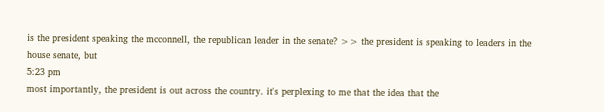is the president speaking the mcconnell, the republican leader in the senate? >> the president is speaking to leaders in the house senate, but
5:23 pm
most importantly, the president is out across the country. it's perplexing to me that the idea that the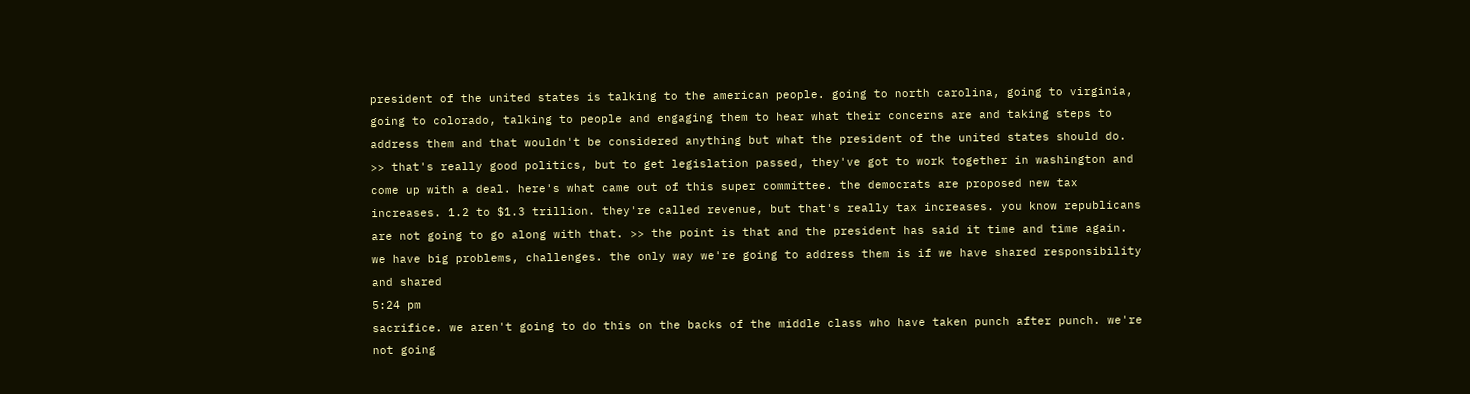president of the united states is talking to the american people. going to north carolina, going to virginia, going to colorado, talking to people and engaging them to hear what their concerns are and taking steps to address them and that wouldn't be considered anything but what the president of the united states should do. >> that's really good politics, but to get legislation passed, they've got to work together in washington and come up with a deal. here's what came out of this super committee. the democrats are proposed new tax increases. 1.2 to $1.3 trillion. they're called revenue, but that's really tax increases. you know republicans are not going to go along with that. >> the point is that and the president has said it time and time again. we have big problems, challenges. the only way we're going to address them is if we have shared responsibility and shared
5:24 pm
sacrifice. we aren't going to do this on the backs of the middle class who have taken punch after punch. we're not going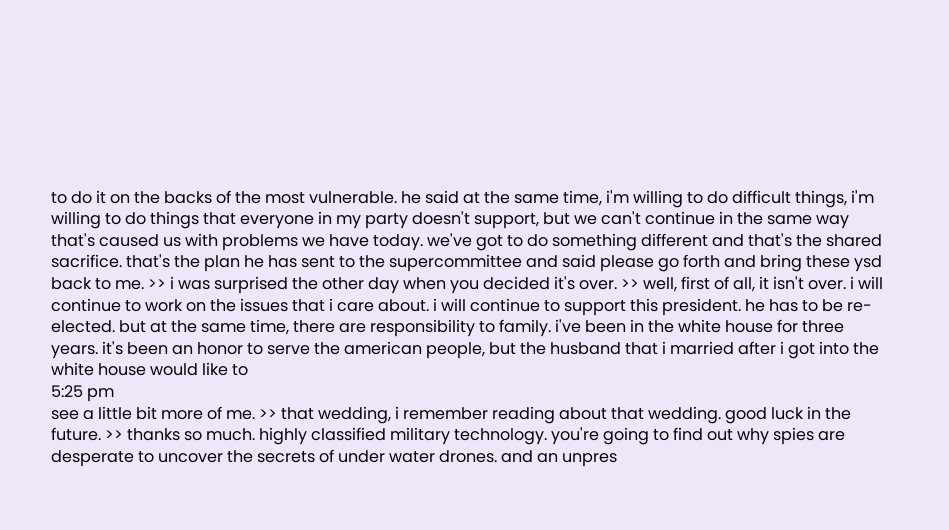to do it on the backs of the most vulnerable. he said at the same time, i'm willing to do difficult things, i'm willing to do things that everyone in my party doesn't support, but we can't continue in the same way that's caused us with problems we have today. we've got to do something different and that's the shared sacrifice. that's the plan he has sent to the supercommittee and said please go forth and bring these ysd back to me. >> i was surprised the other day when you decided it's over. >> well, first of all, it isn't over. i will continue to work on the issues that i care about. i will continue to support this president. he has to be re-elected. but at the same time, there are responsibility to family. i've been in the white house for three years. it's been an honor to serve the american people, but the husband that i married after i got into the white house would like to
5:25 pm
see a little bit more of me. >> that wedding, i remember reading about that wedding. good luck in the future. >> thanks so much. highly classified military technology. you're going to find out why spies are desperate to uncover the secrets of under water drones. and an unpres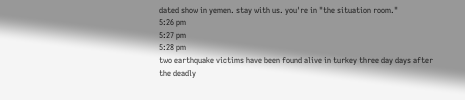dated show in yemen. stay with us. you're in "the situation room."
5:26 pm
5:27 pm
5:28 pm
two earthquake victims have been found alive in turkey three day days after the deadly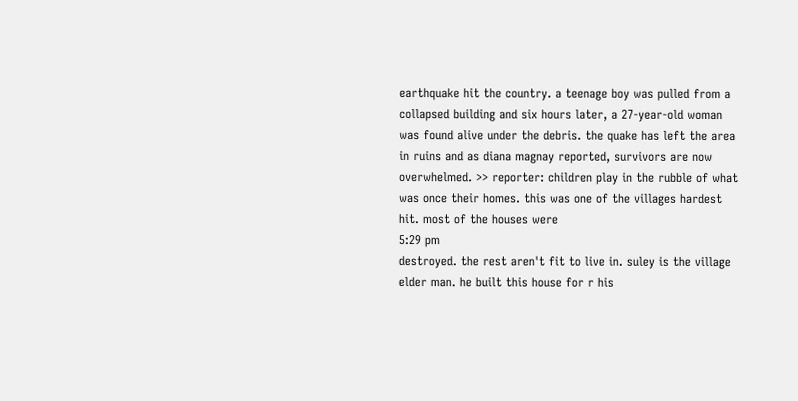earthquake hit the country. a teenage boy was pulled from a collapsed building and six hours later, a 27-year-old woman was found alive under the debris. the quake has left the area in ruins and as diana magnay reported, survivors are now overwhelmed. >> reporter: children play in the rubble of what was once their homes. this was one of the villages hardest hit. most of the houses were
5:29 pm
destroyed. the rest aren't fit to live in. suley is the village elder man. he built this house for r his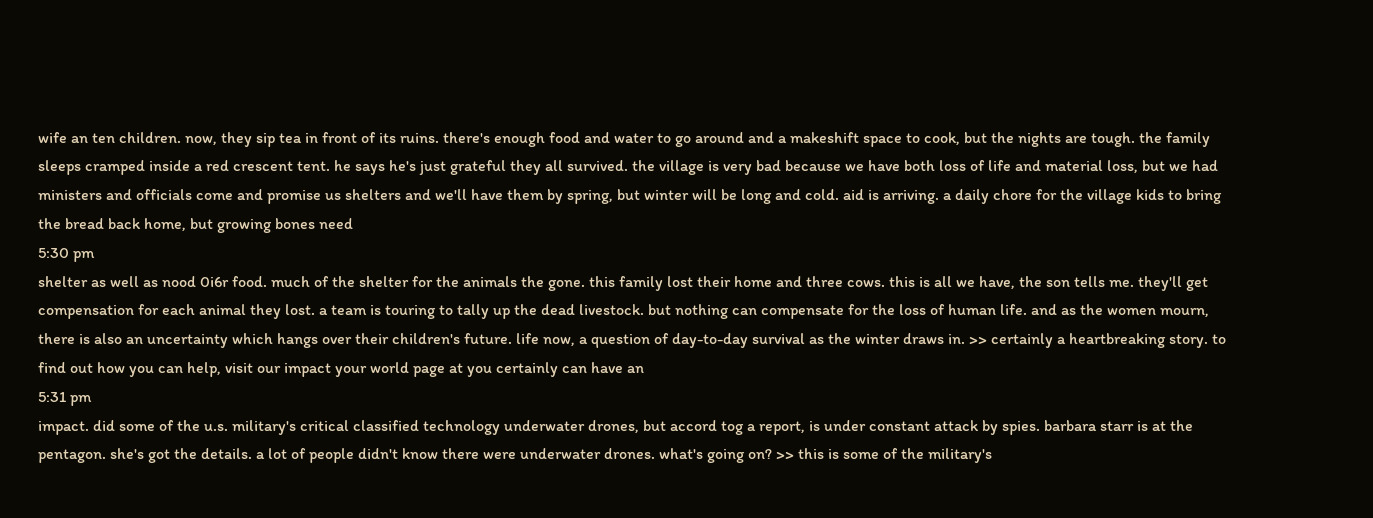wife an ten children. now, they sip tea in front of its ruins. there's enough food and water to go around and a makeshift space to cook, but the nights are tough. the family sleeps cramped inside a red crescent tent. he says he's just grateful they all survived. the village is very bad because we have both loss of life and material loss, but we had ministers and officials come and promise us shelters and we'll have them by spring, but winter will be long and cold. aid is arriving. a daily chore for the village kids to bring the bread back home, but growing bones need
5:30 pm
shelter as well as nood 0i6r food. much of the shelter for the animals the gone. this family lost their home and three cows. this is all we have, the son tells me. they'll get compensation for each animal they lost. a team is touring to tally up the dead livestock. but nothing can compensate for the loss of human life. and as the women mourn, there is also an uncertainty which hangs over their children's future. life now, a question of day-to-day survival as the winter draws in. >> certainly a heartbreaking story. to find out how you can help, visit our impact your world page at you certainly can have an
5:31 pm
impact. did some of the u.s. military's critical classified technology underwater drones, but accord tog a report, is under constant attack by spies. barbara starr is at the pentagon. she's got the details. a lot of people didn't know there were underwater drones. what's going on? >> this is some of the military's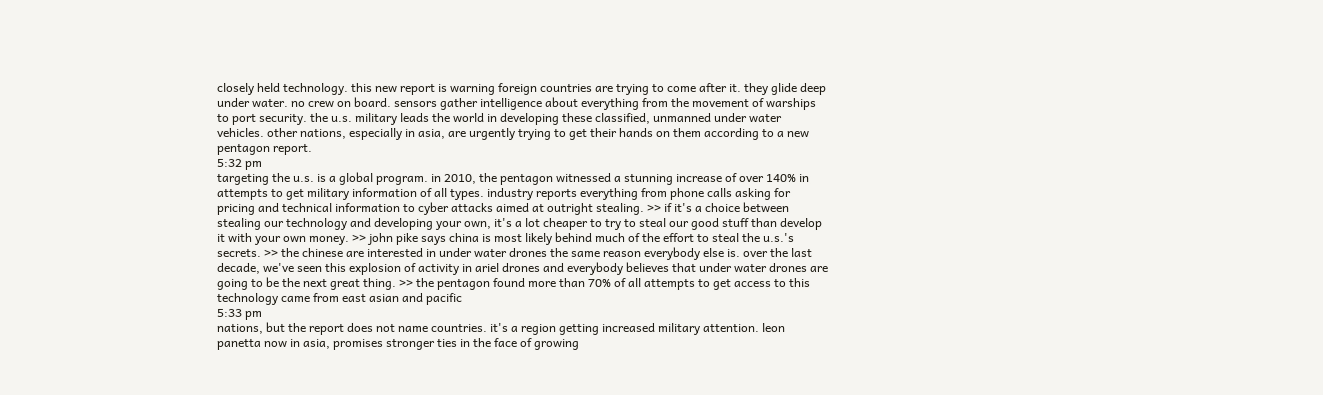closely held technology. this new report is warning foreign countries are trying to come after it. they glide deep under water. no crew on board. sensors gather intelligence about everything from the movement of warships to port security. the u.s. military leads the world in developing these classified, unmanned under water vehicles. other nations, especially in asia, are urgently trying to get their hands on them according to a new pentagon report.
5:32 pm
targeting the u.s. is a global program. in 2010, the pentagon witnessed a stunning increase of over 140% in attempts to get military information of all types. industry reports everything from phone calls asking for pricing and technical information to cyber attacks aimed at outright stealing. >> if it's a choice between stealing our technology and developing your own, it's a lot cheaper to try to steal our good stuff than develop it with your own money. >> john pike says china is most likely behind much of the effort to steal the u.s.'s secrets. >> the chinese are interested in under water drones the same reason everybody else is. over the last decade, we've seen this explosion of activity in ariel drones and everybody believes that under water drones are going to be the next great thing. >> the pentagon found more than 70% of all attempts to get access to this technology came from east asian and pacific
5:33 pm
nations, but the report does not name countries. it's a region getting increased military attention. leon panetta now in asia, promises stronger ties in the face of growing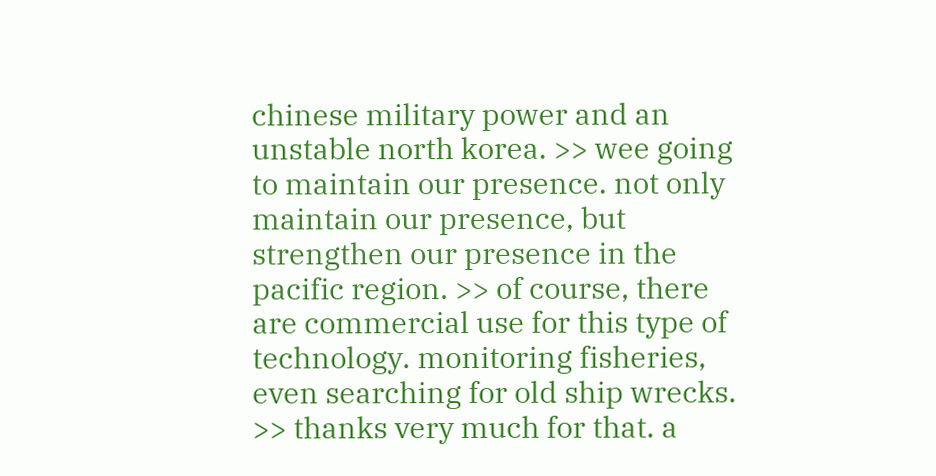chinese military power and an unstable north korea. >> wee going to maintain our presence. not only maintain our presence, but strengthen our presence in the pacific region. >> of course, there are commercial use for this type of technology. monitoring fisheries, even searching for old ship wrecks. >> thanks very much for that. a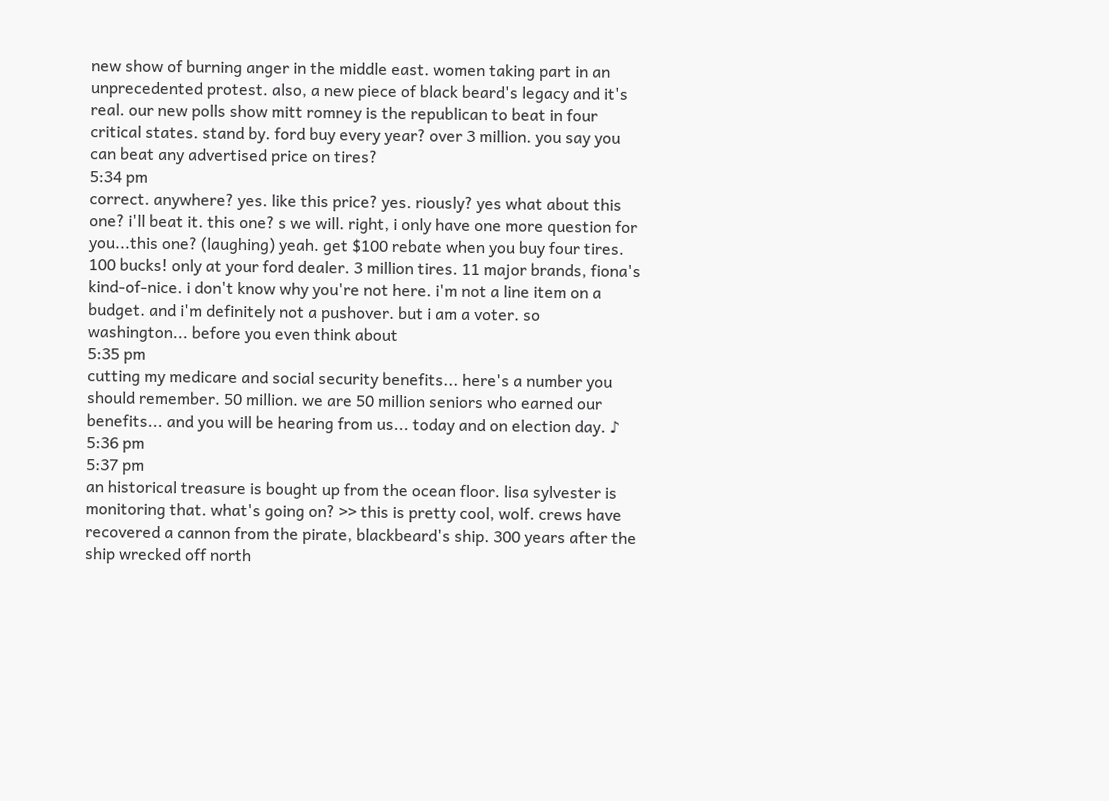new show of burning anger in the middle east. women taking part in an unprecedented protest. also, a new piece of black beard's legacy and it's real. our new polls show mitt romney is the republican to beat in four critical states. stand by. ford buy every year? over 3 million. you say you can beat any advertised price on tires?
5:34 pm
correct. anywhere? yes. like this price? yes. riously? yes what about this one? i'll beat it. this one? s we will. right, i only have one more question for you...this one? (laughing) yeah. get $100 rebate when you buy four tires. 100 bucks! only at your ford dealer. 3 million tires. 11 major brands, fiona's kind-of-nice. i don't know why you're not here. i'm not a line item on a budget. and i'm definitely not a pushover. but i am a voter. so washington... before you even think about
5:35 pm
cutting my medicare and social security benefits... here's a number you should remember. 50 million. we are 50 million seniors who earned our benefits... and you will be hearing from us... today and on election day. ♪
5:36 pm
5:37 pm
an historical treasure is bought up from the ocean floor. lisa sylvester is monitoring that. what's going on? >> this is pretty cool, wolf. crews have recovered a cannon from the pirate, blackbeard's ship. 300 years after the ship wrecked off north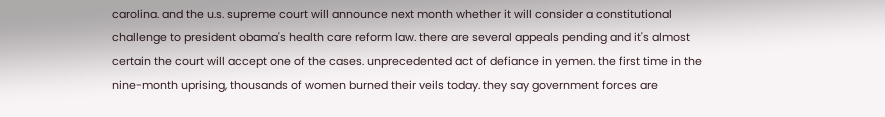carolina. and the u.s. supreme court will announce next month whether it will consider a constitutional challenge to president obama's health care reform law. there are several appeals pending and it's almost certain the court will accept one of the cases. unprecedented act of defiance in yemen. the first time in the nine-month uprising, thousands of women burned their veils today. they say government forces are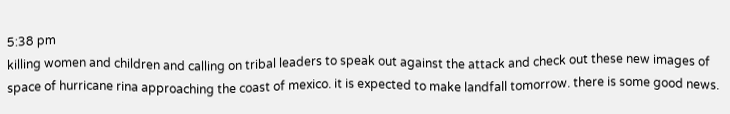5:38 pm
killing women and children and calling on tribal leaders to speak out against the attack and check out these new images of space of hurricane rina approaching the coast of mexico. it is expected to make landfall tomorrow. there is some good news.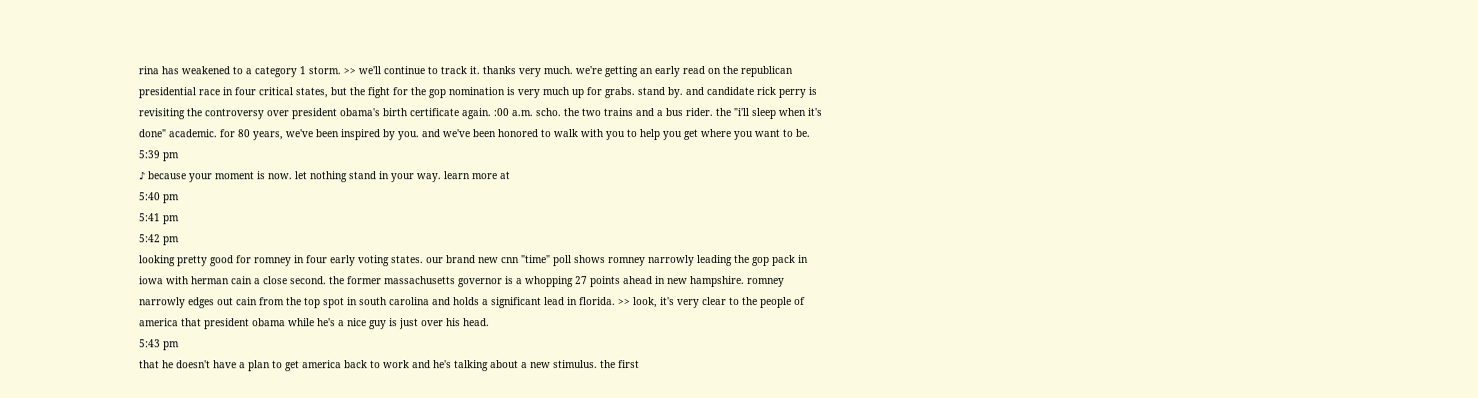rina has weakened to a category 1 storm. >> we'll continue to track it. thanks very much. we're getting an early read on the republican presidential race in four critical states, but the fight for the gop nomination is very much up for grabs. stand by. and candidate rick perry is revisiting the controversy over president obama's birth certificate again. :00 a.m. scho. the two trains and a bus rider. the "i'll sleep when it's done" academic. for 80 years, we've been inspired by you. and we've been honored to walk with you to help you get where you want to be.
5:39 pm
♪ because your moment is now. let nothing stand in your way. learn more at
5:40 pm
5:41 pm
5:42 pm
looking pretty good for romney in four early voting states. our brand new cnn "time" poll shows romney narrowly leading the gop pack in iowa with herman cain a close second. the former massachusetts governor is a whopping 27 points ahead in new hampshire. romney narrowly edges out cain from the top spot in south carolina and holds a significant lead in florida. >> look, it's very clear to the people of america that president obama while he's a nice guy is just over his head.
5:43 pm
that he doesn't have a plan to get america back to work and he's talking about a new stimulus. the first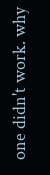one didn't work. why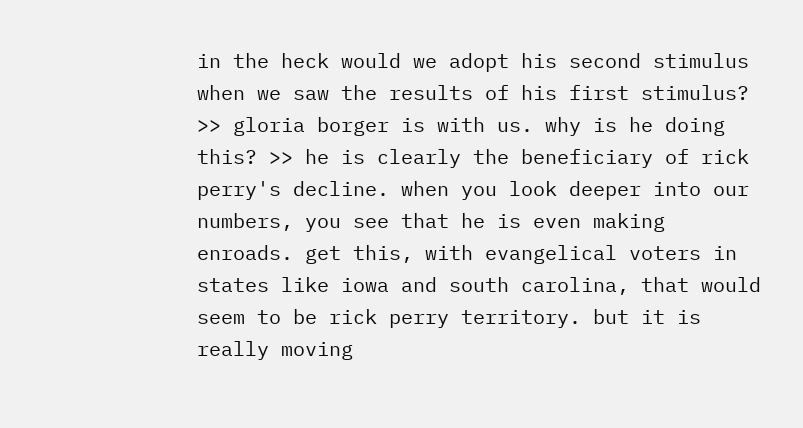in the heck would we adopt his second stimulus when we saw the results of his first stimulus? >> gloria borger is with us. why is he doing this? >> he is clearly the beneficiary of rick perry's decline. when you look deeper into our numbers, you see that he is even making enroads. get this, with evangelical voters in states like iowa and south carolina, that would seem to be rick perry territory. but it is really moving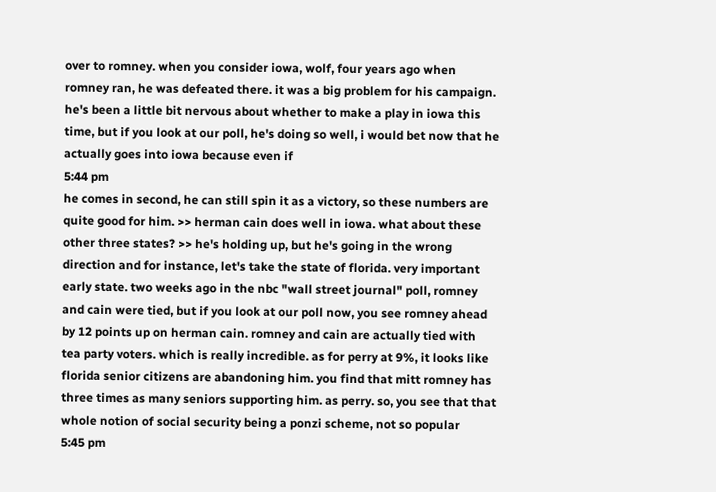over to romney. when you consider iowa, wolf, four years ago when romney ran, he was defeated there. it was a big problem for his campaign. he's been a little bit nervous about whether to make a play in iowa this time, but if you look at our poll, he's doing so well, i would bet now that he actually goes into iowa because even if
5:44 pm
he comes in second, he can still spin it as a victory, so these numbers are quite good for him. >> herman cain does well in iowa. what about these other three states? >> he's holding up, but he's going in the wrong direction and for instance, let's take the state of florida. very important early state. two weeks ago in the nbc "wall street journal" poll, romney and cain were tied, but if you look at our poll now, you see romney ahead by 12 points up on herman cain. romney and cain are actually tied with tea party voters. which is really incredible. as for perry at 9%, it looks like florida senior citizens are abandoning him. you find that mitt romney has three times as many seniors supporting him. as perry. so, you see that that whole notion of social security being a ponzi scheme, not so popular
5:45 pm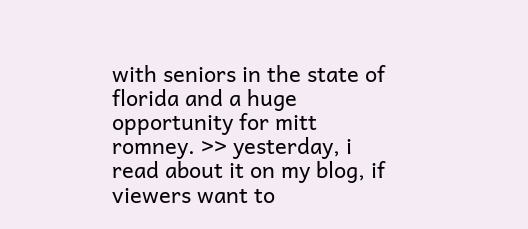with seniors in the state of florida and a huge opportunity for mitt romney. >> yesterday, i read about it on my blog, if viewers want to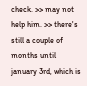check. >> may not help him. >> there's still a couple of months until january 3rd, which is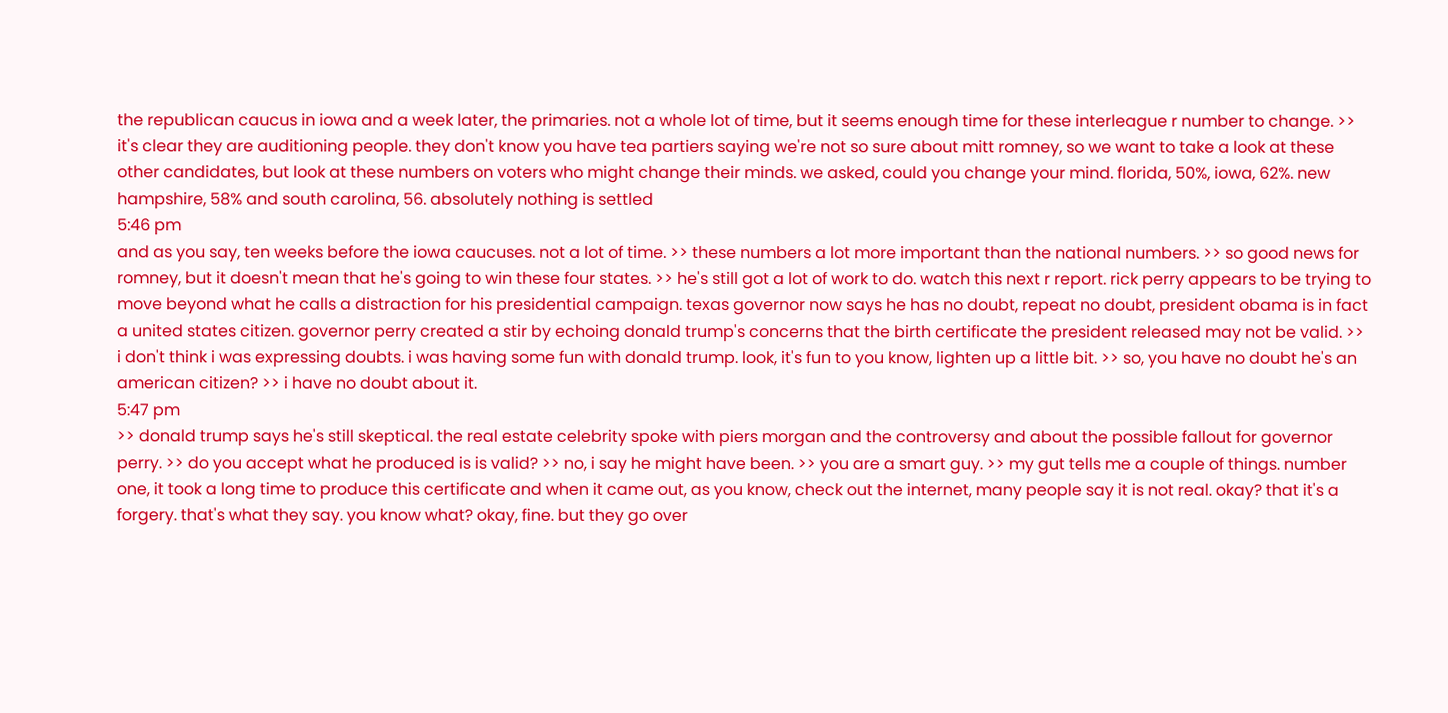the republican caucus in iowa and a week later, the primaries. not a whole lot of time, but it seems enough time for these interleague r number to change. >> it's clear they are auditioning people. they don't know you have tea partiers saying we're not so sure about mitt romney, so we want to take a look at these other candidates, but look at these numbers on voters who might change their minds. we asked, could you change your mind. florida, 50%, iowa, 62%. new hampshire, 58% and south carolina, 56. absolutely nothing is settled
5:46 pm
and as you say, ten weeks before the iowa caucuses. not a lot of time. >> these numbers a lot more important than the national numbers. >> so good news for romney, but it doesn't mean that he's going to win these four states. >> he's still got a lot of work to do. watch this next r report. rick perry appears to be trying to move beyond what he calls a distraction for his presidential campaign. texas governor now says he has no doubt, repeat no doubt, president obama is in fact a united states citizen. governor perry created a stir by echoing donald trump's concerns that the birth certificate the president released may not be valid. >> i don't think i was expressing doubts. i was having some fun with donald trump. look, it's fun to you know, lighten up a little bit. >> so, you have no doubt he's an american citizen? >> i have no doubt about it.
5:47 pm
>> donald trump says he's still skeptical. the real estate celebrity spoke with piers morgan and the controversy and about the possible fallout for governor perry. >> do you accept what he produced is is valid? >> no, i say he might have been. >> you are a smart guy. >> my gut tells me a couple of things. number one, it took a long time to produce this certificate and when it came out, as you know, check out the internet, many people say it is not real. okay? that it's a forgery. that's what they say. you know what? okay, fine. but they go over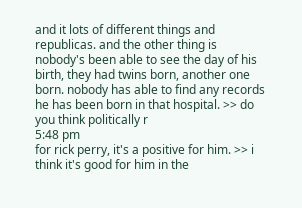and it lots of different things and republicas. and the other thing is nobody's been able to see the day of his birth, they had twins born, another one born. nobody has able to find any records he has been born in that hospital. >> do you think politically r
5:48 pm
for rick perry, it's a positive for him. >> i think it's good for him in the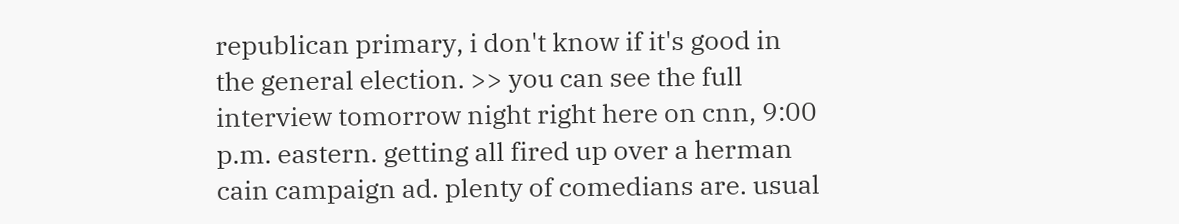republican primary, i don't know if it's good in the general election. >> you can see the full interview tomorrow night right here on cnn, 9:00 p.m. eastern. getting all fired up over a herman cain campaign ad. plenty of comedians are. usual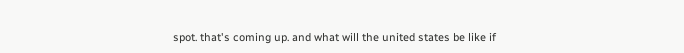spot. that's coming up. and what will the united states be like if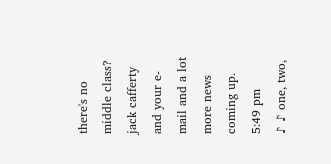there's no middle class? jack cafferty and your e-mail and a lot more news coming up.
5:49 pm
♪ ♪ one, two,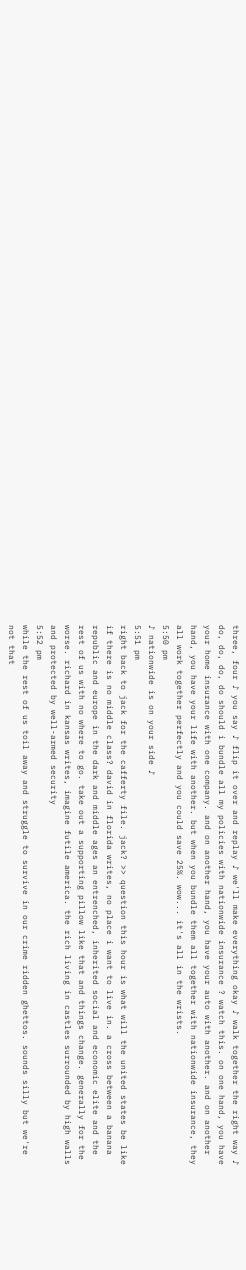three, four ♪ you say ♪ flip it over and replay ♪ we'll make everything okay ♪ walk together the right way ♪ do, do, do, do should i bundle all my policies with nationwide insurance ? watch this. on one hand, you have your home insurance with one company. and on another hand, you have your auto with another. and on another hand, you have your life with another. but when you bundle them all together with nationwide insurance, they all work together perfectly and you could save 25%. wow... it's all in the wrists.
5:50 pm
♪ nationwide is on your side ♪
5:51 pm
right back to jack for the cafferty file. jack? >> question this hour is what will the united states be like if there is no middle class? david in florida writes, no place i want to live in. a cross between a banana republic and europe in the dark and middle ages an entrenched, inherited social and economic elite and the rest of us with no where to go. take out a supporting pillow like that and things change. generally for the worse. richard in kansas writes, imagine futile america. the rich living in castles surrounded by high walls and protected by well-armed security
5:52 pm
while the rest of us toil away and struggle to survive in our crime ridden ghettos. sounds silly but we're not that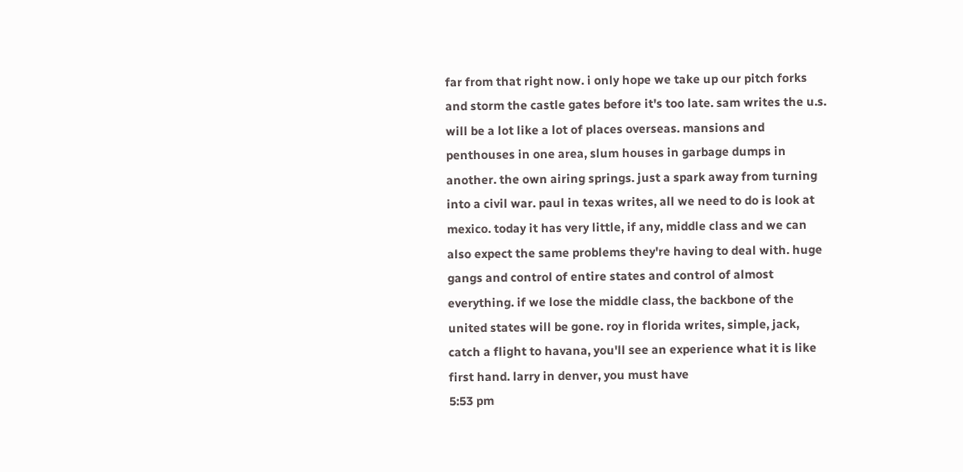far from that right now. i only hope we take up our pitch forks and storm the castle gates before it's too late. sam writes the u.s. will be a lot like a lot of places overseas. mansions and penthouses in one area, slum houses in garbage dumps in another. the own airing springs. just a spark away from turning into a civil war. paul in texas writes, all we need to do is look at mexico. today it has very little, if any, middle class and we can also expect the same problems they're having to deal with. huge gangs and control of entire states and control of almost everything. if we lose the middle class, the backbone of the united states will be gone. roy in florida writes, simple, jack, catch a flight to havana, you'll see an experience what it is like first hand. larry in denver, you must have
5:53 pm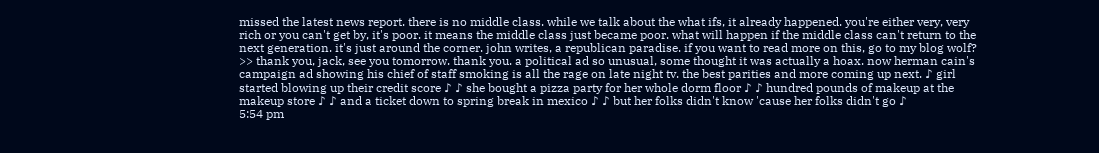missed the latest news report. there is no middle class. while we talk about the what ifs, it already happened. you're either very, very rich or you can't get by, it's poor. it means the middle class just became poor. what will happen if the middle class can't return to the next generation. it's just around the corner. john writes, a republican paradise. if you want to read more on this, go to my blog wolf? >> thank you, jack, see you tomorrow. thank you. a political ad so unusual, some thought it was actually a hoax. now herman cain's campaign ad showing his chief of staff smoking is all the rage on late night tv. the best parities and more coming up next. ♪ girl started blowing up their credit score ♪ ♪ she bought a pizza party for her whole dorm floor ♪ ♪ hundred pounds of makeup at the makeup store ♪ ♪ and a ticket down to spring break in mexico ♪ ♪ but her folks didn't know 'cause her folks didn't go ♪
5:54 pm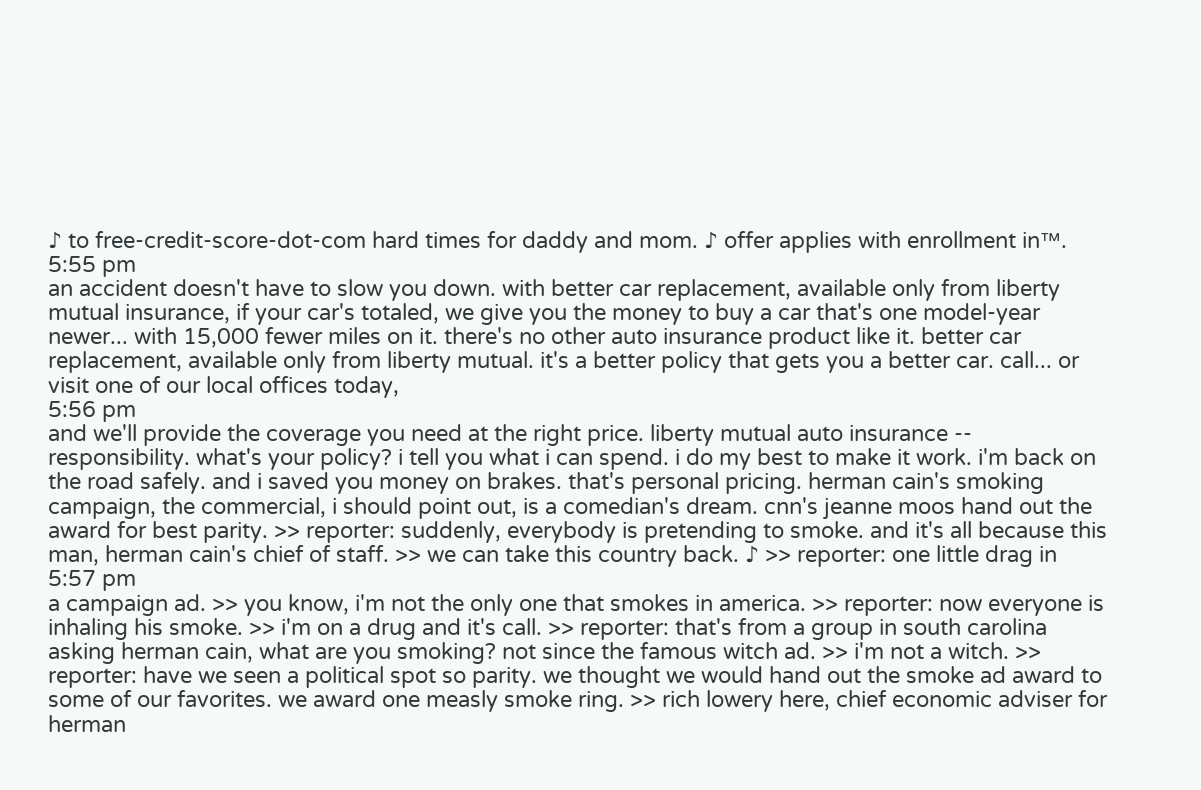♪ to free-credit-score-dot-com hard times for daddy and mom. ♪ offer applies with enrollment in™.
5:55 pm
an accident doesn't have to slow you down. with better car replacement, available only from liberty mutual insurance, if your car's totaled, we give you the money to buy a car that's one model-year newer... with 15,000 fewer miles on it. there's no other auto insurance product like it. better car replacement, available only from liberty mutual. it's a better policy that gets you a better car. call... or visit one of our local offices today,
5:56 pm
and we'll provide the coverage you need at the right price. liberty mutual auto insurance -- responsibility. what's your policy? i tell you what i can spend. i do my best to make it work. i'm back on the road safely. and i saved you money on brakes. that's personal pricing. herman cain's smoking campaign, the commercial, i should point out, is a comedian's dream. cnn's jeanne moos hand out the award for best parity. >> reporter: suddenly, everybody is pretending to smoke. and it's all because this man, herman cain's chief of staff. >> we can take this country back. ♪ >> reporter: one little drag in
5:57 pm
a campaign ad. >> you know, i'm not the only one that smokes in america. >> reporter: now everyone is inhaling his smoke. >> i'm on a drug and it's call. >> reporter: that's from a group in south carolina asking herman cain, what are you smoking? not since the famous witch ad. >> i'm not a witch. >> reporter: have we seen a political spot so parity. we thought we would hand out the smoke ad award to some of our favorites. we award one measly smoke ring. >> rich lowery here, chief economic adviser for herman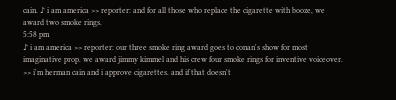cain. ♪ i am america >> reporter: and for all those who replace the cigarette with booze, we award two smoke rings.
5:58 pm
♪ i am america >> reporter: our three smoke ring award goes to conan's show for most imaginative prop. we award jimmy kimmel and his crew four smoke rings for inventive voiceover. >> i'm herman cain and i approve cigarettes. and if that doesn't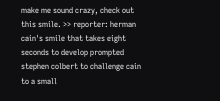make me sound crazy, check out this smile. >> reporter: herman cain's smile that takes eight seconds to develop prompted stephen colbert to challenge cain to a small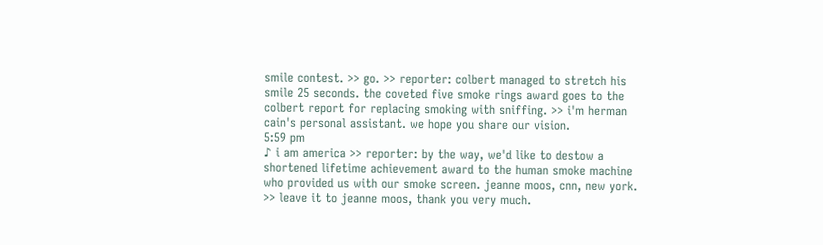smile contest. >> go. >> reporter: colbert managed to stretch his smile 25 seconds. the coveted five smoke rings award goes to the colbert report for replacing smoking with sniffing. >> i'm herman cain's personal assistant. we hope you share our vision.
5:59 pm
♪ i am america >> reporter: by the way, we'd like to destow a shortened lifetime achievement award to the human smoke machine who provided us with our smoke screen. jeanne moos, cnn, new york. >> leave it to jeanne moos, thank you very much.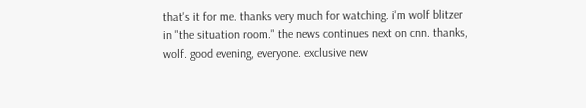that's it for me. thanks very much for watching. i'm wolf blitzer in "the situation room." the news continues next on cnn. thanks, wolf. good evening, everyone. exclusive new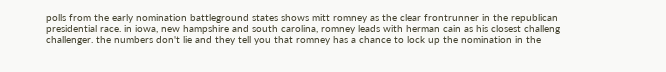polls from the early nomination battleground states shows mitt romney as the clear frontrunner in the republican presidential race. in iowa, new hampshire and south carolina, romney leads with herman cain as his closest challeng challenger. the numbers don't lie and they tell you that romney has a chance to lock up the nomination in the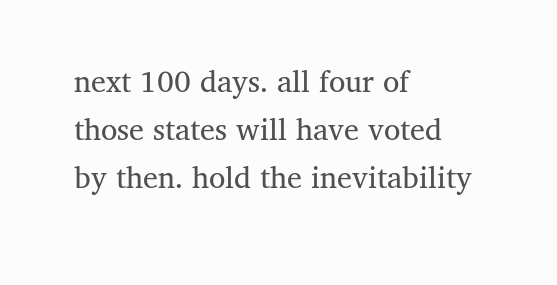next 100 days. all four of those states will have voted by then. hold the inevitability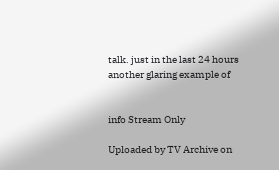talk. just in the last 24 hours another glaring example of


info Stream Only

Uploaded by TV Archive on